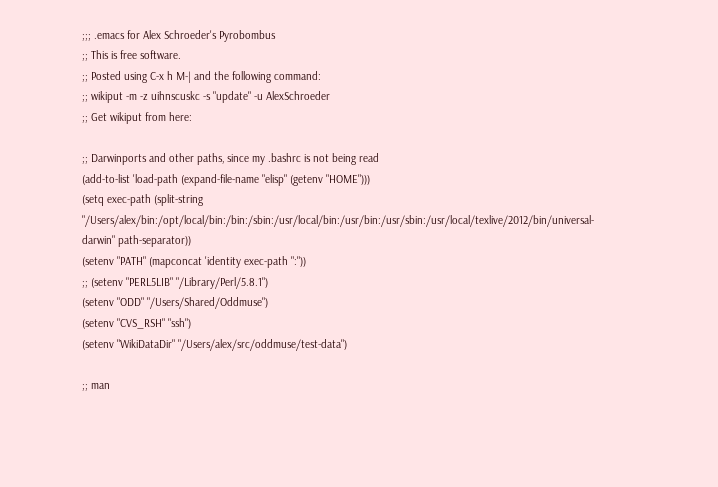;;; .emacs for Alex Schroeder's Pyrobombus
;; This is free software.
;; Posted using C-x h M-| and the following command:
;; wikiput -m -z uihnscuskc -s "update" -u AlexSchroeder
;; Get wikiput from here:

;; Darwinports and other paths, since my .bashrc is not being read
(add-to-list 'load-path (expand-file-name "elisp" (getenv "HOME")))
(setq exec-path (split-string "/Users/alex/bin:/opt/local/bin:/bin:/sbin:/usr/local/bin:/usr/bin:/usr/sbin:/usr/local/texlive/2012/bin/universal-darwin" path-separator))
(setenv "PATH" (mapconcat 'identity exec-path ":"))
;; (setenv "PERL5LIB" "/Library/Perl/5.8.1")
(setenv "ODD" "/Users/Shared/Oddmuse")
(setenv "CVS_RSH" "ssh")
(setenv "WikiDataDir" "/Users/alex/src/oddmuse/test-data")

;; man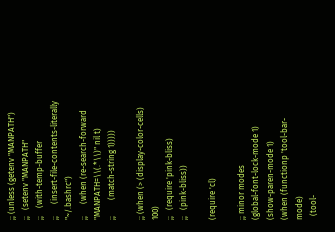;; (unless (getenv "MANPATH")
;;   (setenv "MANPATH"
;;    (with-temp-buffer
;;      (insert-file-contents-literally "~/.bashrc")
;;      (when (re-search-forward "MANPATH=\\(.*\\)" nil t)
;;        (match-string 1)))))

;; (when (> (display-color-cells) 100)
;;   (require 'pink-bliss)
;;   (pink-bliss))

(require 'cl)

;; minor modes
(global-font-lock-mode 1)
(show-paren-mode 1)
(when (functionp 'tool-bar-mode)
  (tool-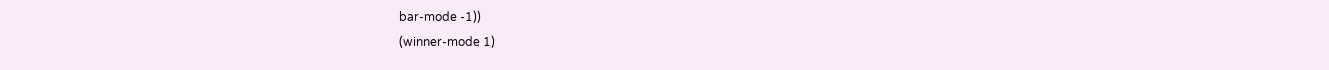bar-mode -1))
(winner-mode 1)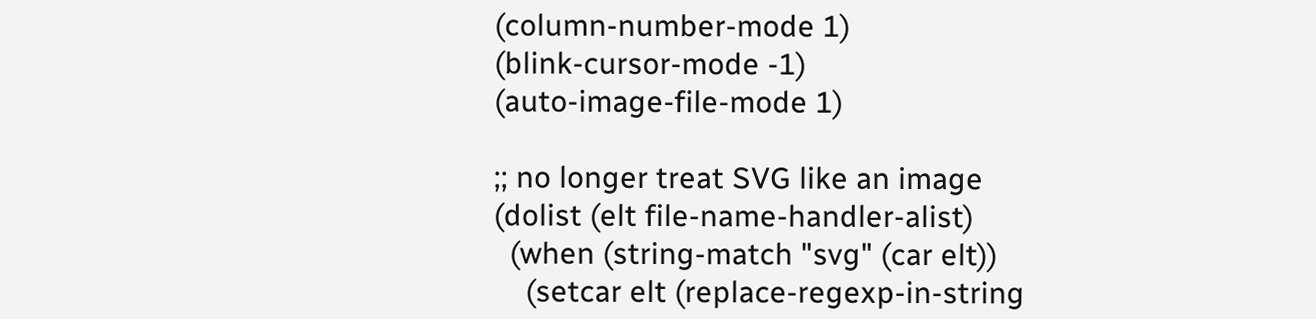(column-number-mode 1)
(blink-cursor-mode -1)
(auto-image-file-mode 1)

;; no longer treat SVG like an image
(dolist (elt file-name-handler-alist)
  (when (string-match "svg" (car elt))
    (setcar elt (replace-regexp-in-string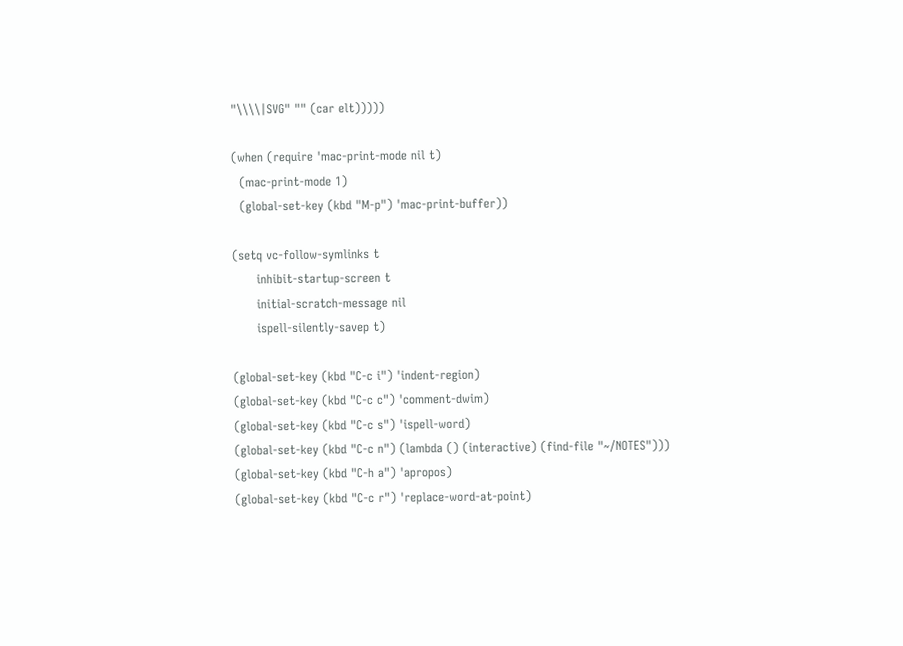"\\\\|SVG" "" (car elt)))))

(when (require 'mac-print-mode nil t)
  (mac-print-mode 1)
  (global-set-key (kbd "M-p") 'mac-print-buffer))

(setq vc-follow-symlinks t
      inhibit-startup-screen t
      initial-scratch-message nil
      ispell-silently-savep t)

(global-set-key (kbd "C-c i") 'indent-region)
(global-set-key (kbd "C-c c") 'comment-dwim)
(global-set-key (kbd "C-c s") 'ispell-word)
(global-set-key (kbd "C-c n") (lambda () (interactive) (find-file "~/NOTES")))
(global-set-key (kbd "C-h a") 'apropos)
(global-set-key (kbd "C-c r") 'replace-word-at-point)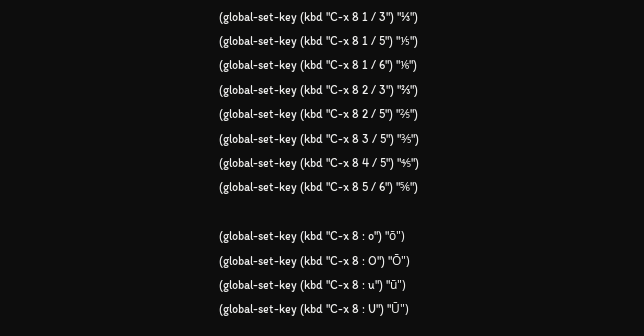(global-set-key (kbd "C-x 8 1 / 3") "⅓")
(global-set-key (kbd "C-x 8 1 / 5") "⅕")
(global-set-key (kbd "C-x 8 1 / 6") "⅙")
(global-set-key (kbd "C-x 8 2 / 3") "⅔")
(global-set-key (kbd "C-x 8 2 / 5") "⅖")
(global-set-key (kbd "C-x 8 3 / 5") "⅗")
(global-set-key (kbd "C-x 8 4 / 5") "⅘")
(global-set-key (kbd "C-x 8 5 / 6") "⅚")

(global-set-key (kbd "C-x 8 : o") "ō")
(global-set-key (kbd "C-x 8 : O") "Ō")
(global-set-key (kbd "C-x 8 : u") "ū")
(global-set-key (kbd "C-x 8 : U") "Ū")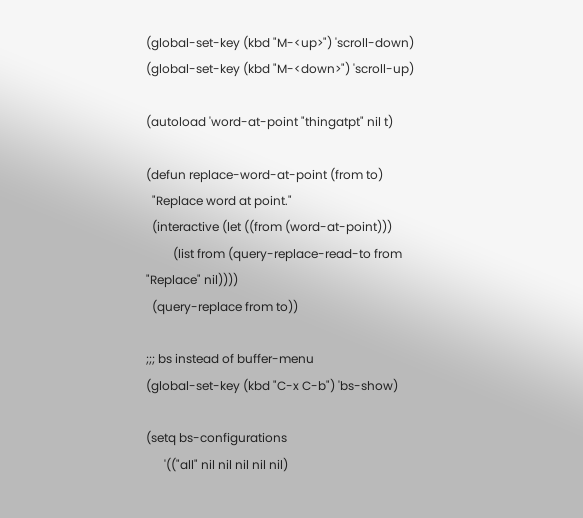(global-set-key (kbd "M-<up>") 'scroll-down)
(global-set-key (kbd "M-<down>") 'scroll-up)

(autoload 'word-at-point "thingatpt" nil t)

(defun replace-word-at-point (from to)
  "Replace word at point."
  (interactive (let ((from (word-at-point)))
         (list from (query-replace-read-to from "Replace" nil))))
  (query-replace from to))

;;; bs instead of buffer-menu
(global-set-key (kbd "C-x C-b") 'bs-show)

(setq bs-configurations
      '(("all" nil nil nil nil nil)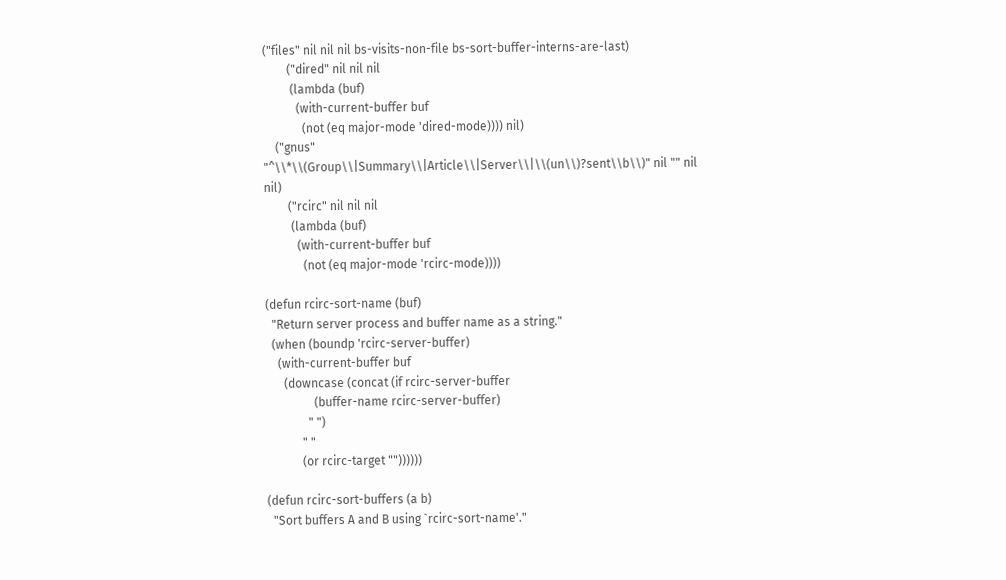("files" nil nil nil bs-visits-non-file bs-sort-buffer-interns-are-last)
        ("dired" nil nil nil
         (lambda (buf)
           (with-current-buffer buf
             (not (eq major-mode 'dired-mode)))) nil)
    ("gnus" "^\\*\\(Group\\|Summary\\|Article\\|Server\\|\\(un\\)?sent\\b\\)" nil "" nil nil)
        ("rcirc" nil nil nil
         (lambda (buf)
           (with-current-buffer buf
             (not (eq major-mode 'rcirc-mode))))

(defun rcirc-sort-name (buf)
  "Return server process and buffer name as a string."
  (when (boundp 'rcirc-server-buffer)
    (with-current-buffer buf
      (downcase (concat (if rcirc-server-buffer
                (buffer-name rcirc-server-buffer)
              " ")
            " "
            (or rcirc-target ""))))))

(defun rcirc-sort-buffers (a b)
  "Sort buffers A and B using `rcirc-sort-name'."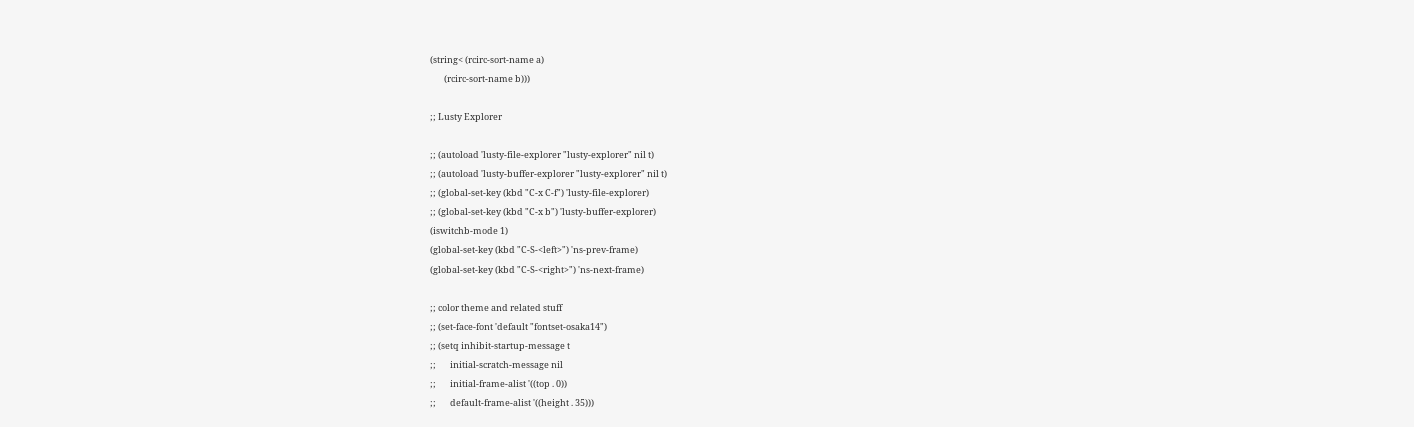(string< (rcirc-sort-name a)
       (rcirc-sort-name b)))

;; Lusty Explorer

;; (autoload 'lusty-file-explorer "lusty-explorer" nil t)
;; (autoload 'lusty-buffer-explorer "lusty-explorer" nil t)
;; (global-set-key (kbd "C-x C-f") 'lusty-file-explorer)
;; (global-set-key (kbd "C-x b") 'lusty-buffer-explorer)
(iswitchb-mode 1)
(global-set-key (kbd "C-S-<left>") 'ns-prev-frame)
(global-set-key (kbd "C-S-<right>") 'ns-next-frame)

;; color theme and related stuff
;; (set-face-font 'default "fontset-osaka14")
;; (setq inhibit-startup-message t
;;       initial-scratch-message nil
;;       initial-frame-alist '((top . 0))
;;       default-frame-alist '((height . 35)))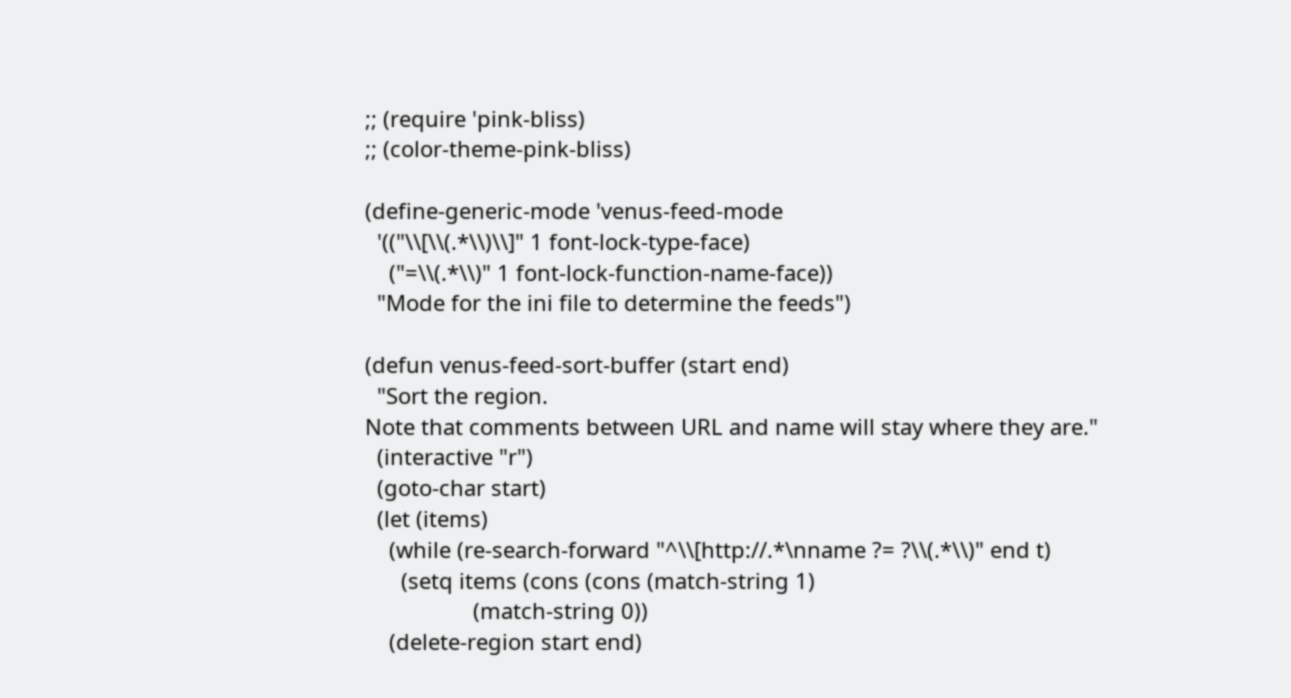;; (require 'pink-bliss)
;; (color-theme-pink-bliss)

(define-generic-mode 'venus-feed-mode
  '(("\\[\\(.*\\)\\]" 1 font-lock-type-face)
    ("=\\(.*\\)" 1 font-lock-function-name-face))
  "Mode for the ini file to determine the feeds")

(defun venus-feed-sort-buffer (start end)
  "Sort the region.
Note that comments between URL and name will stay where they are."
  (interactive "r")
  (goto-char start)
  (let (items)
    (while (re-search-forward "^\\[http://.*\nname ?= ?\\(.*\\)" end t)
      (setq items (cons (cons (match-string 1)
                  (match-string 0))
    (delete-region start end)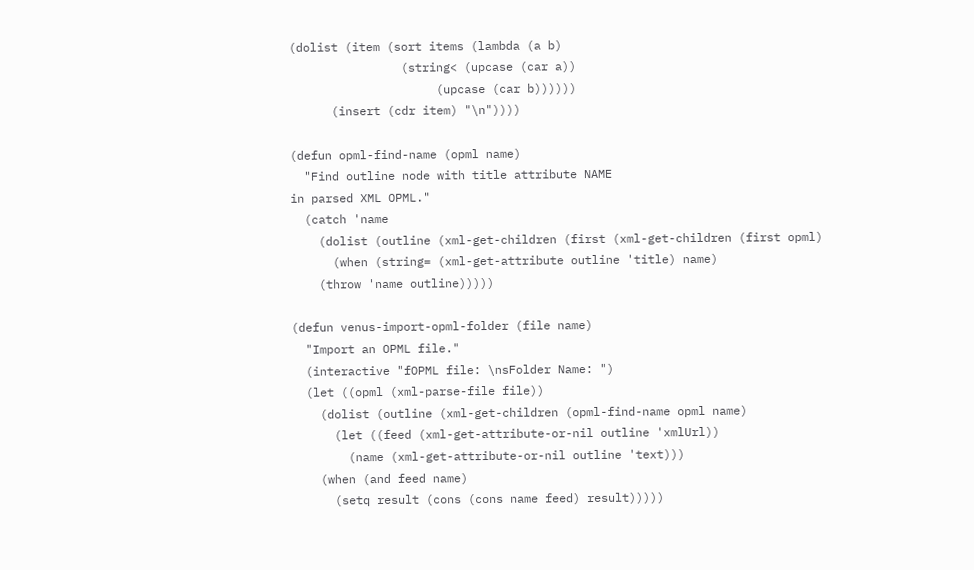(dolist (item (sort items (lambda (a b)
                (string< (upcase (car a))
                     (upcase (car b))))))
      (insert (cdr item) "\n"))))

(defun opml-find-name (opml name)
  "Find outline node with title attribute NAME
in parsed XML OPML."
  (catch 'name
    (dolist (outline (xml-get-children (first (xml-get-children (first opml)
      (when (string= (xml-get-attribute outline 'title) name)
    (throw 'name outline)))))

(defun venus-import-opml-folder (file name)
  "Import an OPML file."
  (interactive "fOPML file: \nsFolder Name: ")
  (let ((opml (xml-parse-file file))
    (dolist (outline (xml-get-children (opml-find-name opml name)
      (let ((feed (xml-get-attribute-or-nil outline 'xmlUrl))
        (name (xml-get-attribute-or-nil outline 'text)))
    (when (and feed name)
      (setq result (cons (cons name feed) result)))))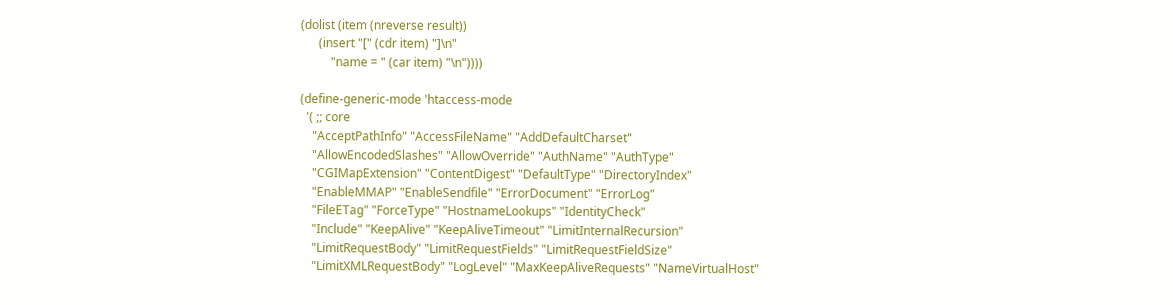(dolist (item (nreverse result))
      (insert "[" (cdr item) "]\n"
          "name = " (car item) "\n"))))

(define-generic-mode 'htaccess-mode
  '( ;; core
    "AcceptPathInfo" "AccessFileName" "AddDefaultCharset"
    "AllowEncodedSlashes" "AllowOverride" "AuthName" "AuthType"
    "CGIMapExtension" "ContentDigest" "DefaultType" "DirectoryIndex"
    "EnableMMAP" "EnableSendfile" "ErrorDocument" "ErrorLog"
    "FileETag" "ForceType" "HostnameLookups" "IdentityCheck"
    "Include" "KeepAlive" "KeepAliveTimeout" "LimitInternalRecursion"
    "LimitRequestBody" "LimitRequestFields" "LimitRequestFieldSize"
    "LimitXMLRequestBody" "LogLevel" "MaxKeepAliveRequests" "NameVirtualHost"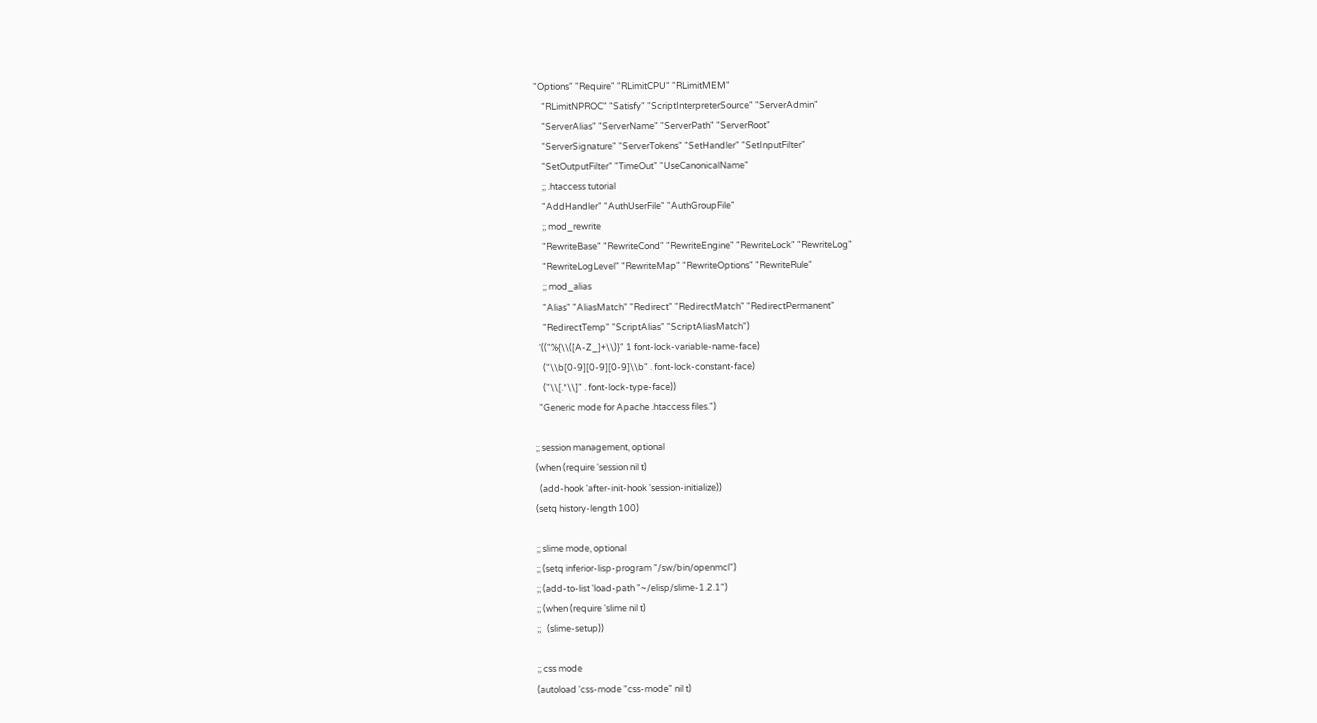"Options" "Require" "RLimitCPU" "RLimitMEM"
    "RLimitNPROC" "Satisfy" "ScriptInterpreterSource" "ServerAdmin"
    "ServerAlias" "ServerName" "ServerPath" "ServerRoot"
    "ServerSignature" "ServerTokens" "SetHandler" "SetInputFilter"
    "SetOutputFilter" "TimeOut" "UseCanonicalName"
    ;; .htaccess tutorial
    "AddHandler" "AuthUserFile" "AuthGroupFile"
    ;; mod_rewrite
    "RewriteBase" "RewriteCond" "RewriteEngine" "RewriteLock" "RewriteLog"
    "RewriteLogLevel" "RewriteMap" "RewriteOptions" "RewriteRule"
    ;; mod_alias
    "Alias" "AliasMatch" "Redirect" "RedirectMatch" "RedirectPermanent"
    "RedirectTemp" "ScriptAlias" "ScriptAliasMatch")
  '(("%{\\([A-Z_]+\\)}" 1 font-lock-variable-name-face)
    ("\\b[0-9][0-9][0-9]\\b" . font-lock-constant-face)
    ("\\[.*\\]" . font-lock-type-face))
  "Generic mode for Apache .htaccess files.")

;; session management, optional
(when (require 'session nil t)
  (add-hook 'after-init-hook 'session-initialize))
(setq history-length 100)

;; slime mode, optional
;; (setq inferior-lisp-program "/sw/bin/openmcl")
;; (add-to-list 'load-path "~/elisp/slime-1.2.1")
;; (when (require 'slime nil t)
;;   (slime-setup))

;; css mode
(autoload 'css-mode "css-mode" nil t)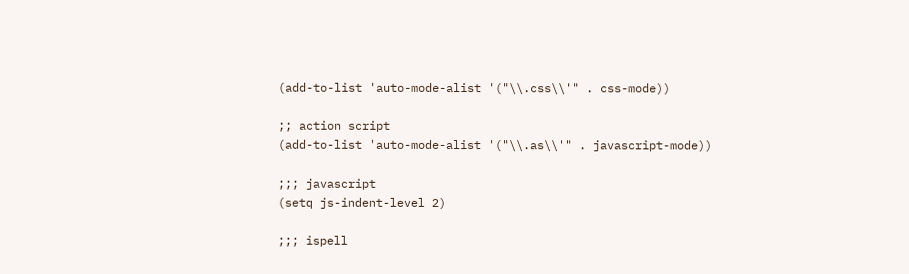(add-to-list 'auto-mode-alist '("\\.css\\'" . css-mode))

;; action script
(add-to-list 'auto-mode-alist '("\\.as\\'" . javascript-mode))

;;; javascript
(setq js-indent-level 2)

;;; ispell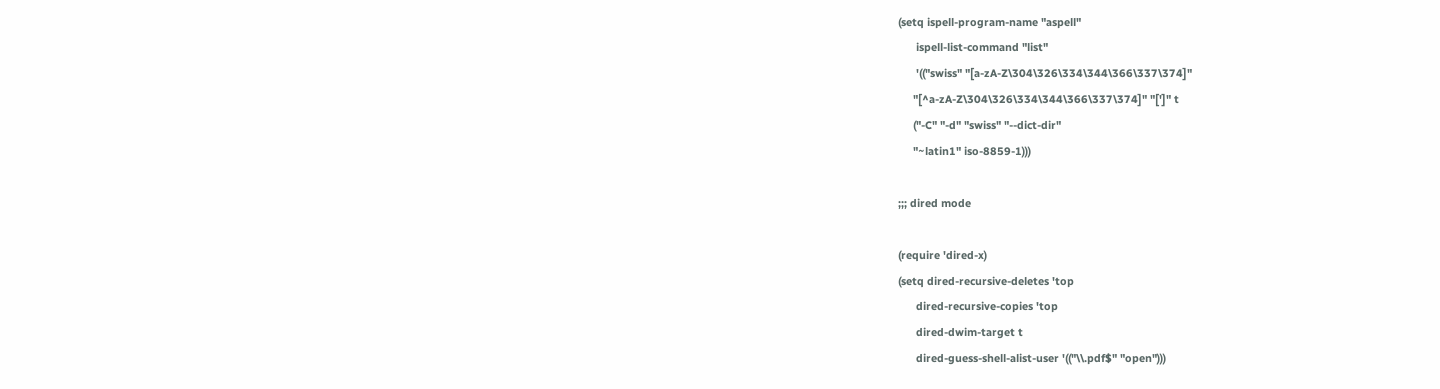(setq ispell-program-name "aspell"
      ispell-list-command "list"
      '(("swiss" "[a-zA-Z\304\326\334\344\366\337\374]"
     "[^a-zA-Z\304\326\334\344\366\337\374]" "[']" t
     ("-C" "-d" "swiss" "--dict-dir"
     "~latin1" iso-8859-1)))

;;; dired mode

(require 'dired-x)
(setq dired-recursive-deletes 'top
      dired-recursive-copies 'top
      dired-dwim-target t
      dired-guess-shell-alist-user '(("\\.pdf$" "open")))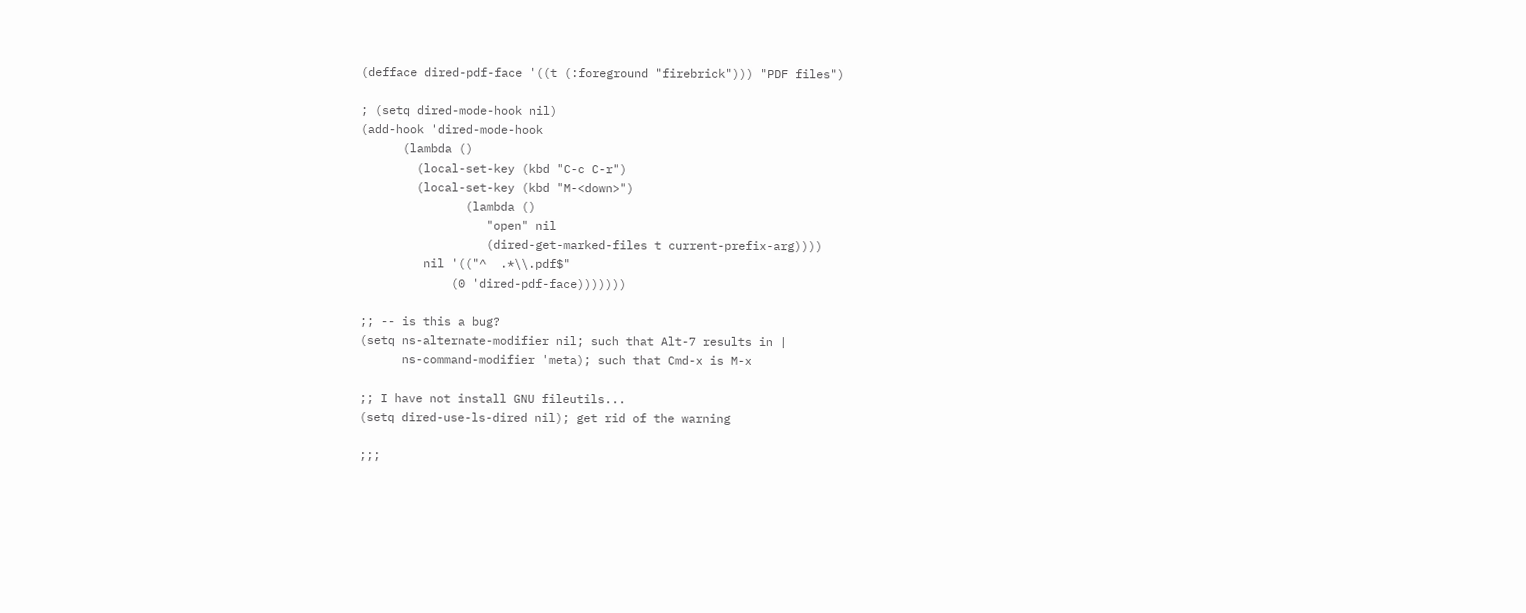(defface dired-pdf-face '((t (:foreground "firebrick"))) "PDF files")

; (setq dired-mode-hook nil)
(add-hook 'dired-mode-hook
      (lambda ()
        (local-set-key (kbd "C-c C-r")
        (local-set-key (kbd "M-<down>")
               (lambda ()
                  "open" nil
                  (dired-get-marked-files t current-prefix-arg))))
         nil '(("^  .*\\.pdf$"
             (0 'dired-pdf-face)))))))

;; -- is this a bug?
(setq ns-alternate-modifier nil; such that Alt-7 results in |
      ns-command-modifier 'meta); such that Cmd-x is M-x

;; I have not install GNU fileutils...
(setq dired-use-ls-dired nil); get rid of the warning

;;;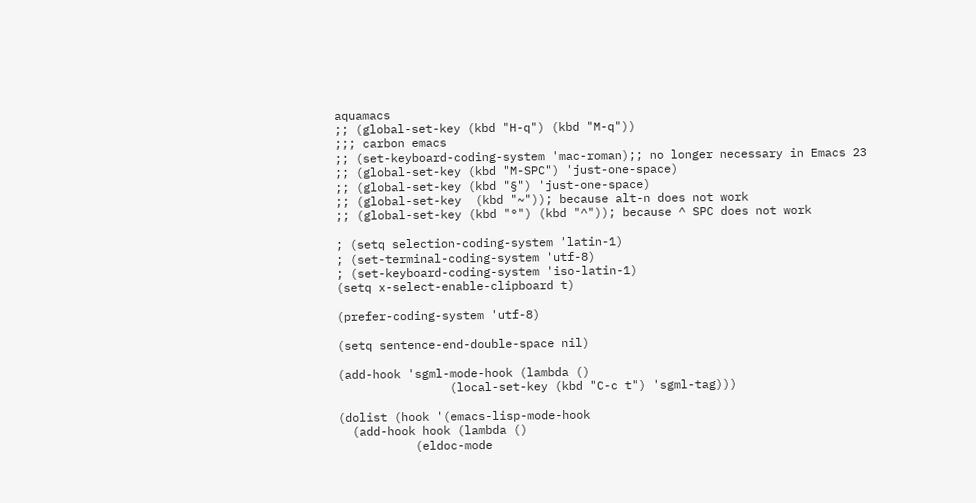aquamacs
;; (global-set-key (kbd "H-q") (kbd "M-q"))
;;; carbon emacs
;; (set-keyboard-coding-system 'mac-roman);; no longer necessary in Emacs 23
;; (global-set-key (kbd "M-SPC") 'just-one-space)
;; (global-set-key (kbd "§") 'just-one-space)
;; (global-set-key  (kbd "~")); because alt-n does not work
;; (global-set-key (kbd "°") (kbd "^")); because ^ SPC does not work

; (setq selection-coding-system 'latin-1)
; (set-terminal-coding-system 'utf-8)
; (set-keyboard-coding-system 'iso-latin-1)
(setq x-select-enable-clipboard t)

(prefer-coding-system 'utf-8)

(setq sentence-end-double-space nil)

(add-hook 'sgml-mode-hook (lambda ()
                (local-set-key (kbd "C-c t") 'sgml-tag)))

(dolist (hook '(emacs-lisp-mode-hook
  (add-hook hook (lambda ()
           (eldoc-mode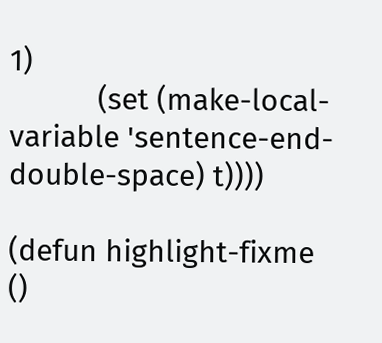1)
           (set (make-local-variable 'sentence-end-double-space) t))))

(defun highlight-fixme ()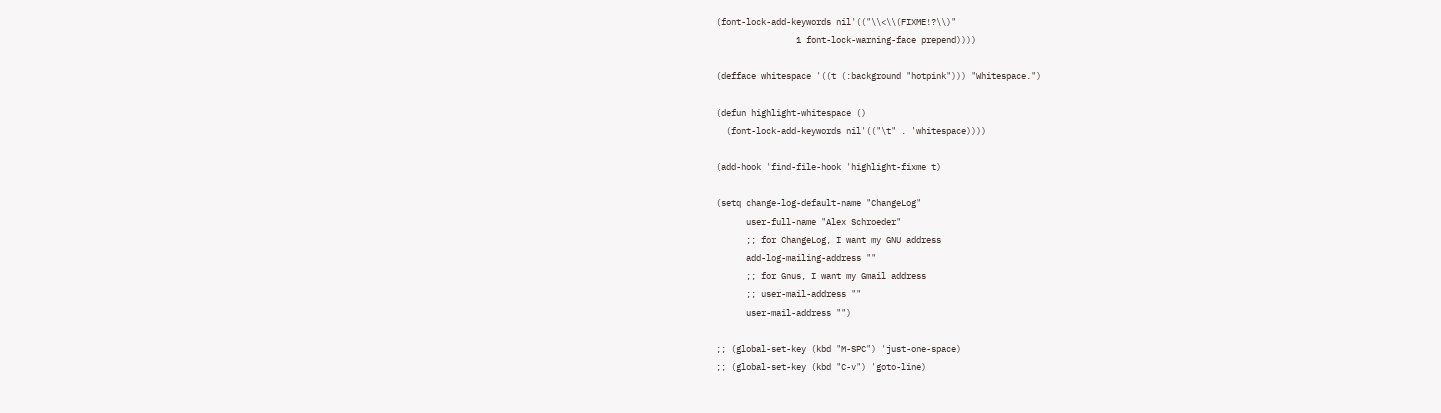(font-lock-add-keywords nil'(("\\<\\(FIXME!?\\)"
                1 font-lock-warning-face prepend))))

(defface whitespace '((t (:background "hotpink"))) "Whitespace.")

(defun highlight-whitespace ()
  (font-lock-add-keywords nil'(("\t" . 'whitespace))))

(add-hook 'find-file-hook 'highlight-fixme t)

(setq change-log-default-name "ChangeLog"
      user-full-name "Alex Schroeder"
      ;; for ChangeLog, I want my GNU address
      add-log-mailing-address ""
      ;; for Gnus, I want my Gmail address
      ;; user-mail-address ""
      user-mail-address "")

;; (global-set-key (kbd "M-SPC") 'just-one-space)
;; (global-set-key (kbd "C-v") 'goto-line)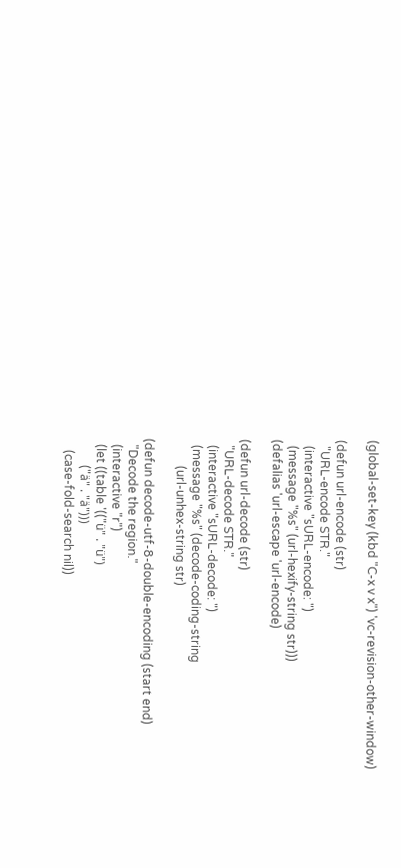(global-set-key (kbd "C-x v x") 'vc-revision-other-window)

(defun url-encode (str)
  "URL-encode STR."
  (interactive "sURL-encode: ")
  (message "%s" (url-hexify-string str)))
(defalias 'url-escape 'url-encode)

(defun url-decode (str)
  "URL-decode STR."
  (interactive "sURL-decode: ")
  (message "%s" (decode-coding-string
         (url-unhex-string str)

(defun decode-utf-8-double-encoding (start end)
  "Decode the region."
  (interactive "r")
  (let ((table '(("ü" . "ü")
         ("ä" . "ä")))
    (case-fold-search nil))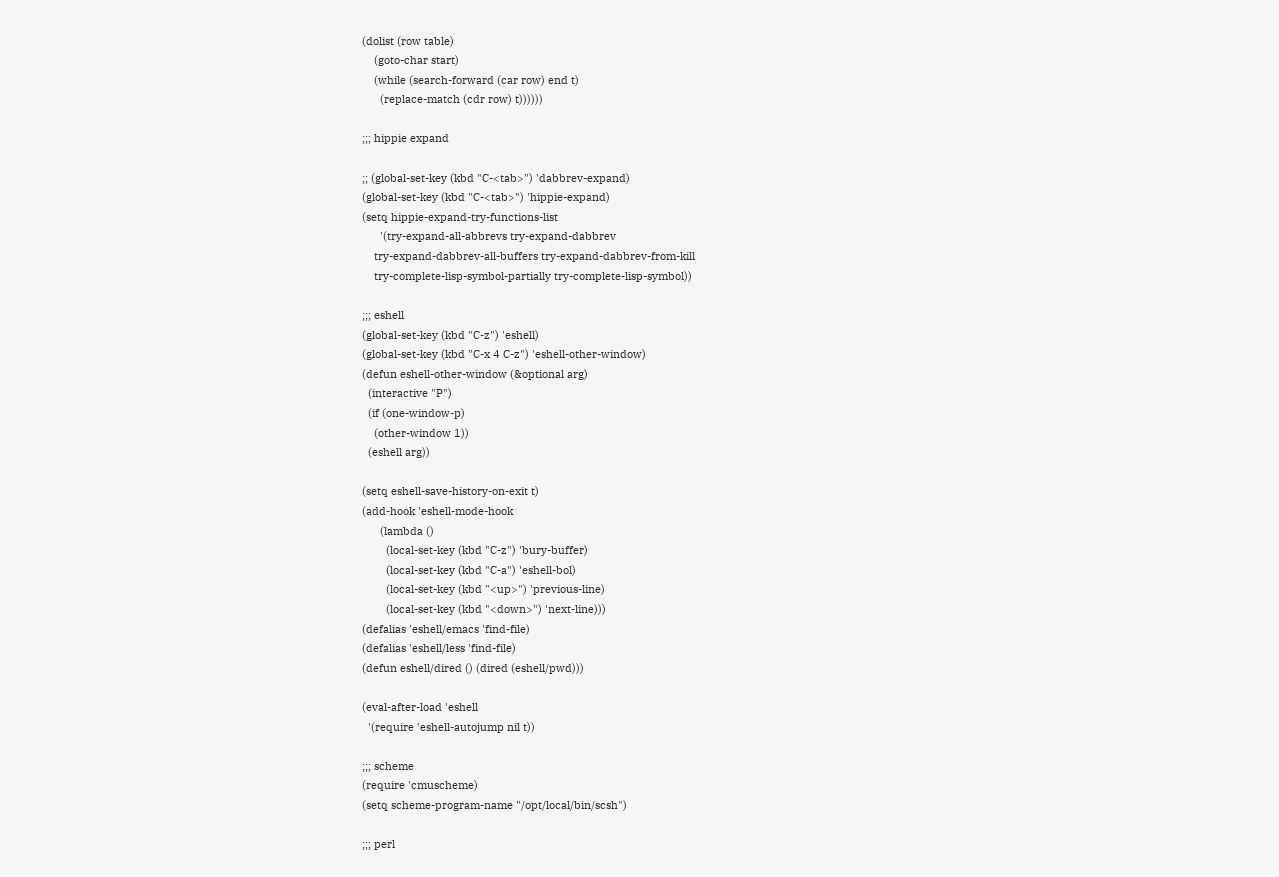(dolist (row table)
    (goto-char start)
    (while (search-forward (car row) end t)
      (replace-match (cdr row) t))))))

;;; hippie expand

;; (global-set-key (kbd "C-<tab>") 'dabbrev-expand)
(global-set-key (kbd "C-<tab>") 'hippie-expand)
(setq hippie-expand-try-functions-list
      '(try-expand-all-abbrevs try-expand-dabbrev
    try-expand-dabbrev-all-buffers try-expand-dabbrev-from-kill
    try-complete-lisp-symbol-partially try-complete-lisp-symbol))

;;; eshell
(global-set-key (kbd "C-z") 'eshell)
(global-set-key (kbd "C-x 4 C-z") 'eshell-other-window)
(defun eshell-other-window (&optional arg)
  (interactive "P")
  (if (one-window-p)
    (other-window 1))
  (eshell arg))

(setq eshell-save-history-on-exit t)
(add-hook 'eshell-mode-hook
      (lambda ()
        (local-set-key (kbd "C-z") 'bury-buffer)
        (local-set-key (kbd "C-a") 'eshell-bol)
        (local-set-key (kbd "<up>") 'previous-line)
        (local-set-key (kbd "<down>") 'next-line)))
(defalias 'eshell/emacs 'find-file)
(defalias 'eshell/less 'find-file)
(defun eshell/dired () (dired (eshell/pwd)))

(eval-after-load 'eshell
  '(require 'eshell-autojump nil t))

;;; scheme
(require 'cmuscheme)
(setq scheme-program-name "/opt/local/bin/scsh")

;;; perl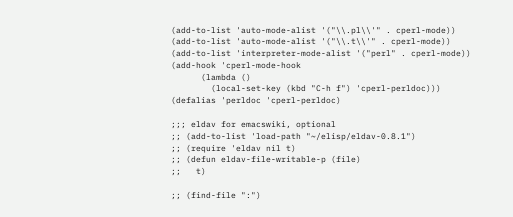(add-to-list 'auto-mode-alist '("\\.pl\\'" . cperl-mode))
(add-to-list 'auto-mode-alist '("\\.t\\'" . cperl-mode))
(add-to-list 'interpreter-mode-alist '("perl" . cperl-mode))
(add-hook 'cperl-mode-hook
      (lambda ()
        (local-set-key (kbd "C-h f") 'cperl-perldoc)))
(defalias 'perldoc 'cperl-perldoc)

;;; eldav for emacswiki, optional
;; (add-to-list 'load-path "~/elisp/eldav-0.8.1")
;; (require 'eldav nil t)
;; (defun eldav-file-writable-p (file)
;;   t)

;; (find-file ":")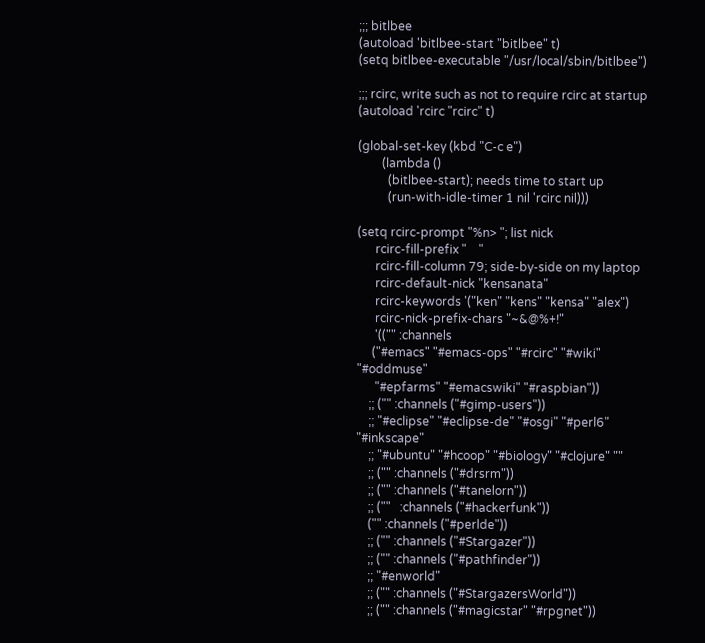;;; bitlbee
(autoload 'bitlbee-start "bitlbee" t)
(setq bitlbee-executable "/usr/local/sbin/bitlbee")

;;; rcirc, write such as not to require rcirc at startup
(autoload 'rcirc "rcirc" t)

(global-set-key (kbd "C-c e")
        (lambda ()
          (bitlbee-start); needs time to start up
          (run-with-idle-timer 1 nil 'rcirc nil)))

(setq rcirc-prompt "%n> "; list nick
      rcirc-fill-prefix "    "
      rcirc-fill-column 79; side-by-side on my laptop
      rcirc-default-nick "kensanata"
      rcirc-keywords '("ken" "kens" "kensa" "alex")
      rcirc-nick-prefix-chars "~&@%+!"
      '(("" :channels
     ("#emacs" "#emacs-ops" "#rcirc" "#wiki" "#oddmuse"
      "#epfarms" "#emacswiki" "#raspbian"))
    ;; ("" :channels ("#gimp-users"))
    ;; "#eclipse" "#eclipse-de" "#osgi" "#perl6" "#inkscape"
    ;; "#ubuntu" "#hcoop" "#biology" "#clojure" ""
    ;; ("" :channels ("#drsrm"))
    ;; ("" :channels ("#tanelorn"))
    ;; (""   :channels ("#hackerfunk"))
    ("" :channels ("#perlde"))
    ;; ("" :channels ("#Stargazer"))
    ;; ("" :channels ("#pathfinder"))
    ;; "#enworld"
    ;; ("" :channels ("#StargazersWorld"))
    ;; ("" :channels ("#magicstar" "#rpgnet"))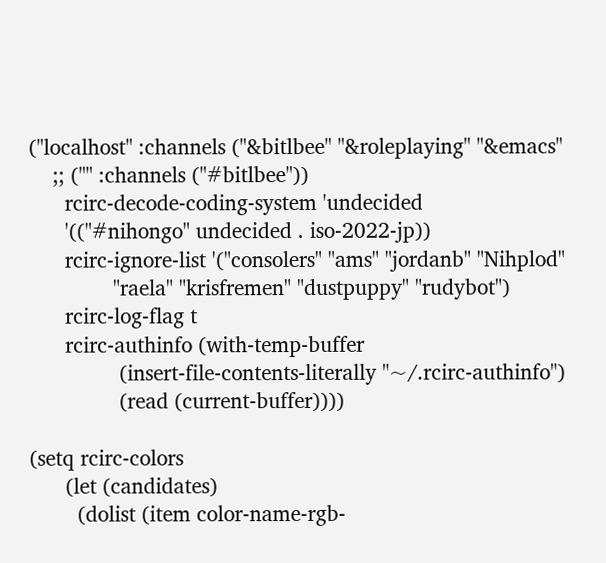("localhost" :channels ("&bitlbee" "&roleplaying" "&emacs"
    ;; ("" :channels ("#bitlbee"))
      rcirc-decode-coding-system 'undecided
      '(("#nihongo" undecided . iso-2022-jp))
      rcirc-ignore-list '("consolers" "ams" "jordanb" "Nihplod"
              "raela" "krisfremen" "dustpuppy" "rudybot")
      rcirc-log-flag t
      rcirc-authinfo (with-temp-buffer
               (insert-file-contents-literally "~/.rcirc-authinfo")
               (read (current-buffer))))

(setq rcirc-colors
      (let (candidates)
        (dolist (item color-name-rgb-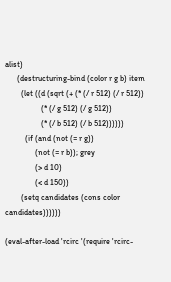alist)
      (destructuring-bind (color r g b) item
        (let ((d (sqrt (+ (* (/ r 512) (/ r 512))
                  (* (/ g 512) (/ g 512))
                  (* (/ b 512) (/ b 512))))))
          (if (and (not (= r g))
               (not (= r b)); grey
               (> d 10)
               (< d 150))
        (setq candidates (cons color candidates))))))

(eval-after-load 'rcirc '(require 'rcirc-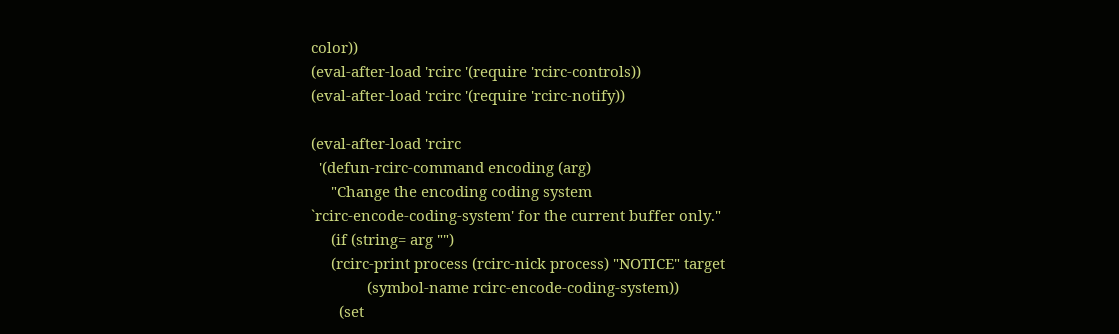color))
(eval-after-load 'rcirc '(require 'rcirc-controls))
(eval-after-load 'rcirc '(require 'rcirc-notify))

(eval-after-load 'rcirc
  '(defun-rcirc-command encoding (arg)
     "Change the encoding coding system
`rcirc-encode-coding-system' for the current buffer only."
     (if (string= arg "")
     (rcirc-print process (rcirc-nick process) "NOTICE" target
              (symbol-name rcirc-encode-coding-system))
       (set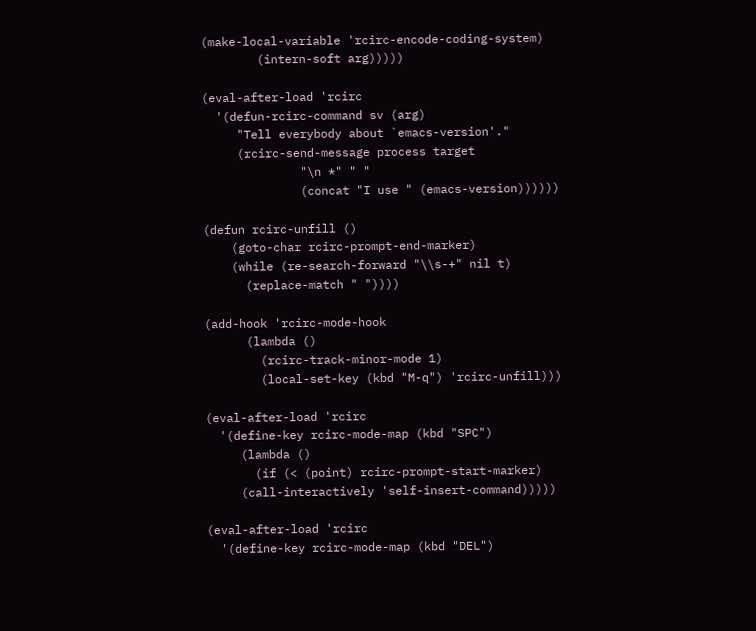(make-local-variable 'rcirc-encode-coding-system)
        (intern-soft arg)))))

(eval-after-load 'rcirc
  '(defun-rcirc-command sv (arg)
     "Tell everybody about `emacs-version'."
     (rcirc-send-message process target
              "\n *" " "
              (concat "I use " (emacs-version))))))

(defun rcirc-unfill ()
    (goto-char rcirc-prompt-end-marker)
    (while (re-search-forward "\\s-+" nil t)
      (replace-match " "))))

(add-hook 'rcirc-mode-hook
      (lambda ()
        (rcirc-track-minor-mode 1)
        (local-set-key (kbd "M-q") 'rcirc-unfill)))

(eval-after-load 'rcirc
  '(define-key rcirc-mode-map (kbd "SPC")
     (lambda ()
       (if (< (point) rcirc-prompt-start-marker)
     (call-interactively 'self-insert-command)))))

(eval-after-load 'rcirc
  '(define-key rcirc-mode-map (kbd "DEL")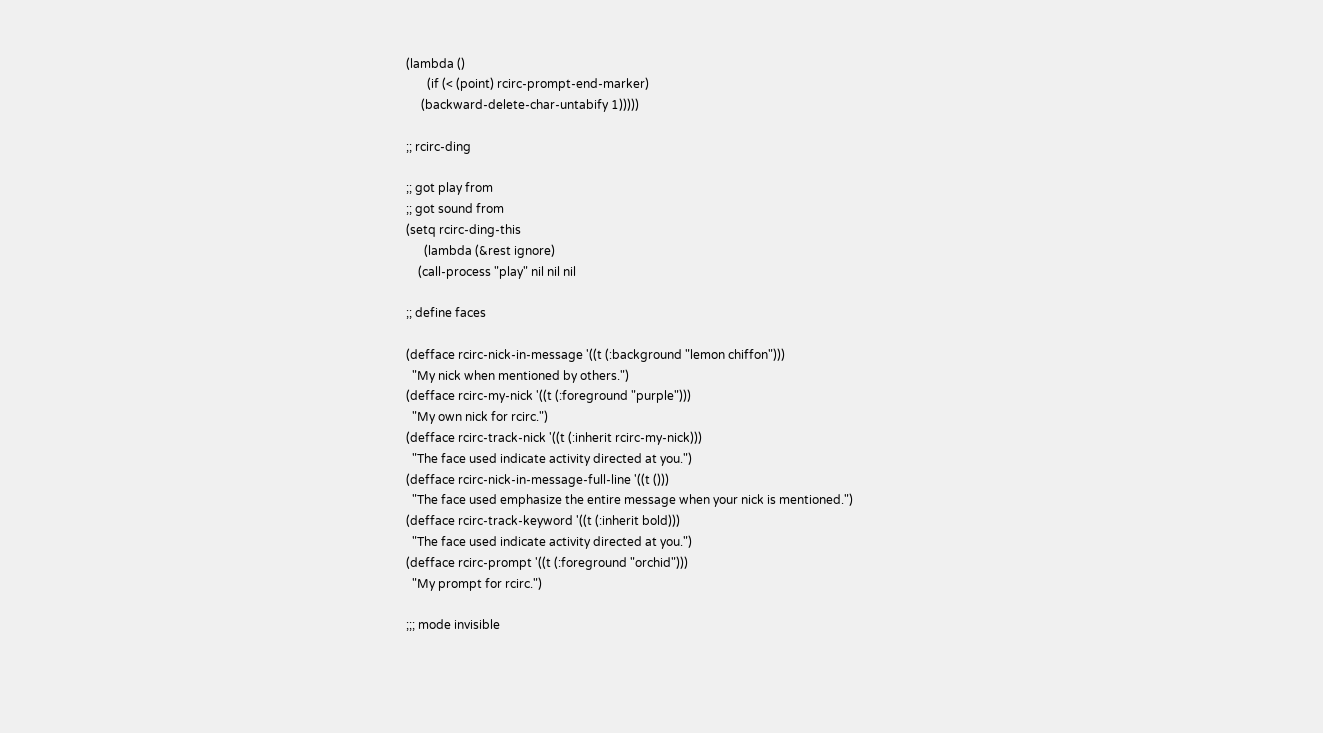(lambda ()
       (if (< (point) rcirc-prompt-end-marker)
     (backward-delete-char-untabify 1)))))

;; rcirc-ding

;; got play from
;; got sound from
(setq rcirc-ding-this
      (lambda (&rest ignore)
    (call-process "play" nil nil nil

;; define faces

(defface rcirc-nick-in-message '((t (:background "lemon chiffon")))
  "My nick when mentioned by others.")
(defface rcirc-my-nick '((t (:foreground "purple")))
  "My own nick for rcirc.")
(defface rcirc-track-nick '((t (:inherit rcirc-my-nick)))
  "The face used indicate activity directed at you.")
(defface rcirc-nick-in-message-full-line '((t ()))
  "The face used emphasize the entire message when your nick is mentioned.")
(defface rcirc-track-keyword '((t (:inherit bold)))
  "The face used indicate activity directed at you.")
(defface rcirc-prompt '((t (:foreground "orchid")))
  "My prompt for rcirc.")

;;; mode invisible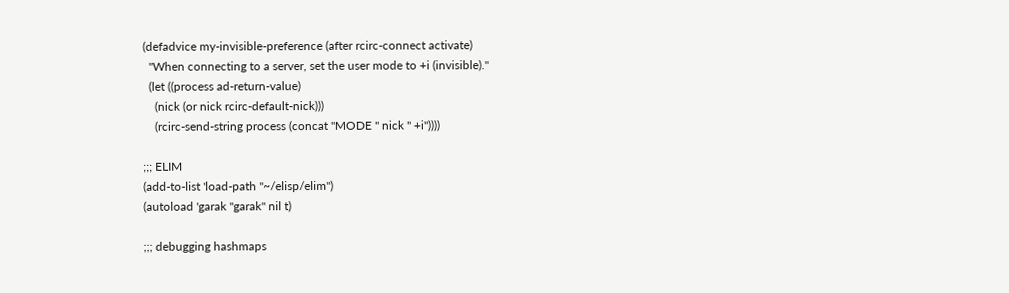(defadvice my-invisible-preference (after rcirc-connect activate)
  "When connecting to a server, set the user mode to +i (invisible)."
  (let ((process ad-return-value)
    (nick (or nick rcirc-default-nick)))
    (rcirc-send-string process (concat "MODE " nick " +i"))))

;;; ELIM
(add-to-list 'load-path "~/elisp/elim")
(autoload 'garak "garak" nil t)

;;; debugging hashmaps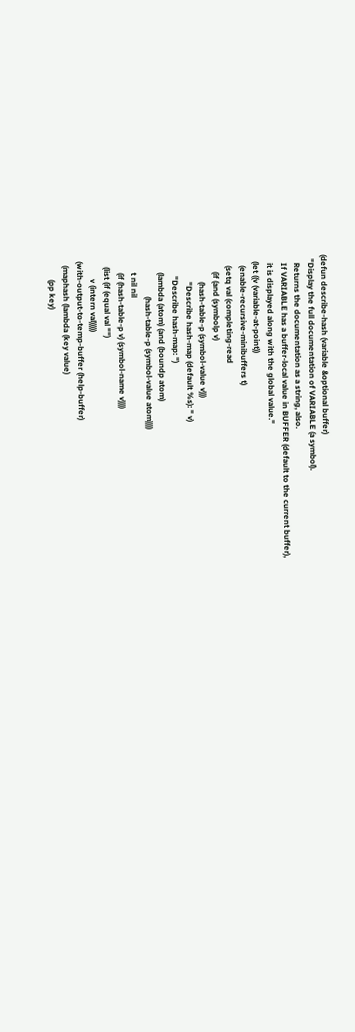(defun describe-hash (variable &optional buffer)
  "Display the full documentation of VARIABLE (a symbol).
    Returns the documentation as a string, also.
    If VARIABLE has a buffer-local value in BUFFER (default to the current buffer),
    it is displayed along with the global value."
   (let ((v (variable-at-point))
     (enable-recursive-minibuffers t)
     (setq val (completing-read
        (if (and (symbolp v)
             (hash-table-p (symbol-value v)))
             "Describe hash-map (default %s): " v)
          "Describe hash-map: ")
        (lambda (atom) (and (boundp atom)
                    (hash-table-p (symbol-value atom))))
        t nil nil
        (if (hash-table-p v) (symbol-name v))))
     (list (if (equal val "")
           v (intern val)))))
  (with-output-to-temp-buffer (help-buffer)
    (maphash (lambda (key value)
           (pp key)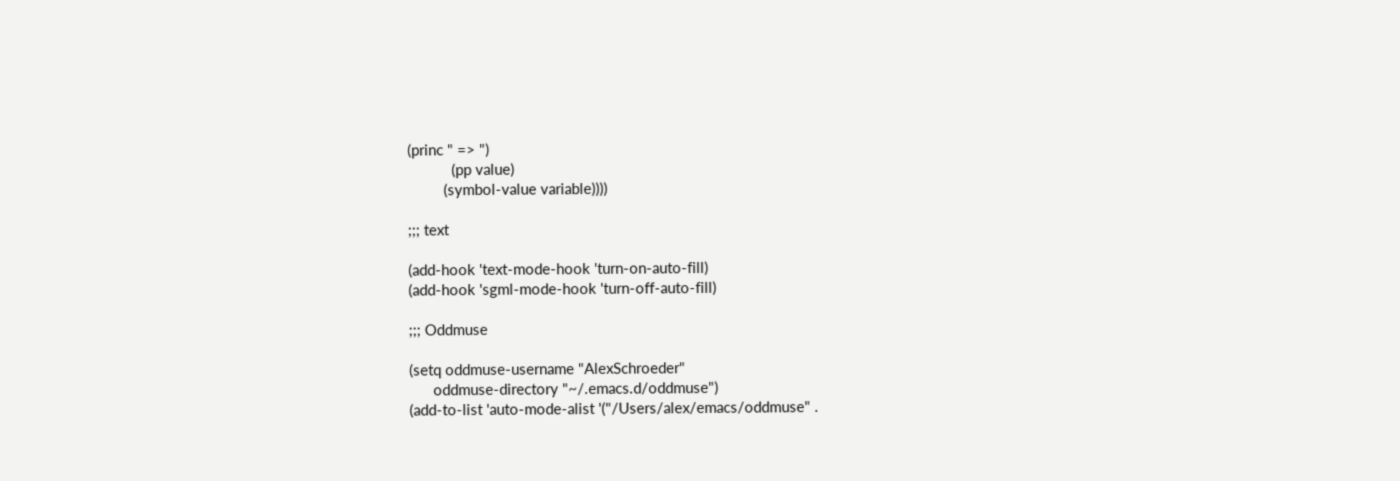(princ " => ")
           (pp value)
         (symbol-value variable))))

;;; text

(add-hook 'text-mode-hook 'turn-on-auto-fill)
(add-hook 'sgml-mode-hook 'turn-off-auto-fill)

;;; Oddmuse

(setq oddmuse-username "AlexSchroeder"
      oddmuse-directory "~/.emacs.d/oddmuse")
(add-to-list 'auto-mode-alist '("/Users/alex/emacs/oddmuse" .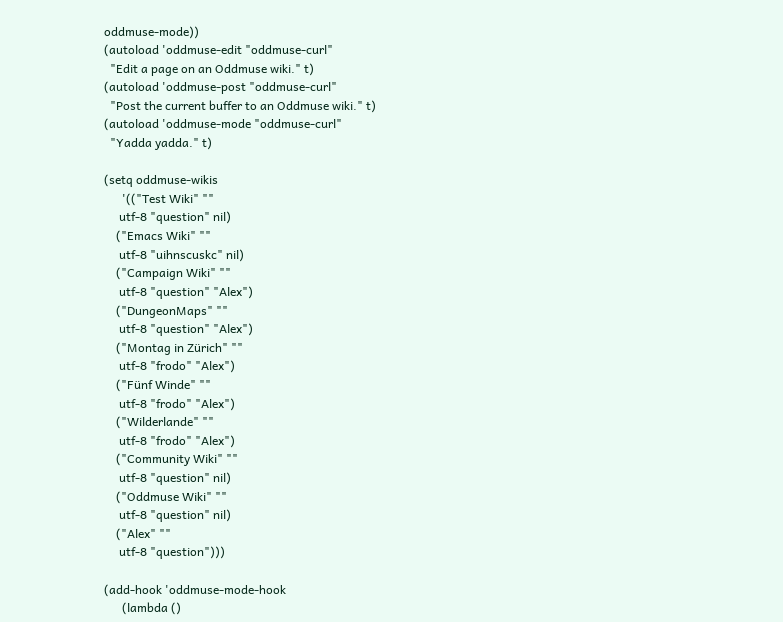oddmuse-mode))
(autoload 'oddmuse-edit "oddmuse-curl"
  "Edit a page on an Oddmuse wiki." t)
(autoload 'oddmuse-post "oddmuse-curl"
  "Post the current buffer to an Oddmuse wiki." t)
(autoload 'oddmuse-mode "oddmuse-curl"
  "Yadda yadda." t)

(setq oddmuse-wikis
      '(("Test Wiki" ""
     utf-8 "question" nil)
    ("Emacs Wiki" ""
     utf-8 "uihnscuskc" nil)
    ("Campaign Wiki" ""
     utf-8 "question" "Alex")
    ("DungeonMaps" ""
     utf-8 "question" "Alex")
    ("Montag in Zürich" ""
     utf-8 "frodo" "Alex")
    ("Fünf Winde" ""
     utf-8 "frodo" "Alex")
    ("Wilderlande" ""
     utf-8 "frodo" "Alex")
    ("Community Wiki" ""
     utf-8 "question" nil)
    ("Oddmuse Wiki" ""
     utf-8 "question" nil)
    ("Alex" ""
     utf-8 "question")))

(add-hook 'oddmuse-mode-hook
      (lambda ()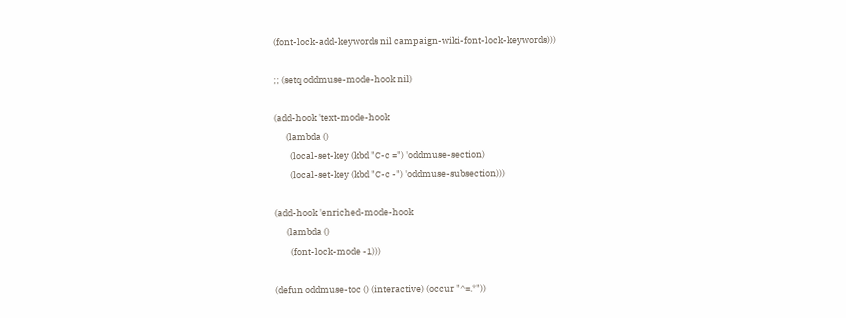(font-lock-add-keywords nil campaign-wiki-font-lock-keywords)))

;; (setq oddmuse-mode-hook nil)

(add-hook 'text-mode-hook
      (lambda ()
        (local-set-key (kbd "C-c =") 'oddmuse-section)
        (local-set-key (kbd "C-c -") 'oddmuse-subsection)))

(add-hook 'enriched-mode-hook
      (lambda ()
        (font-lock-mode -1)))

(defun oddmuse-toc () (interactive) (occur "^=.*"))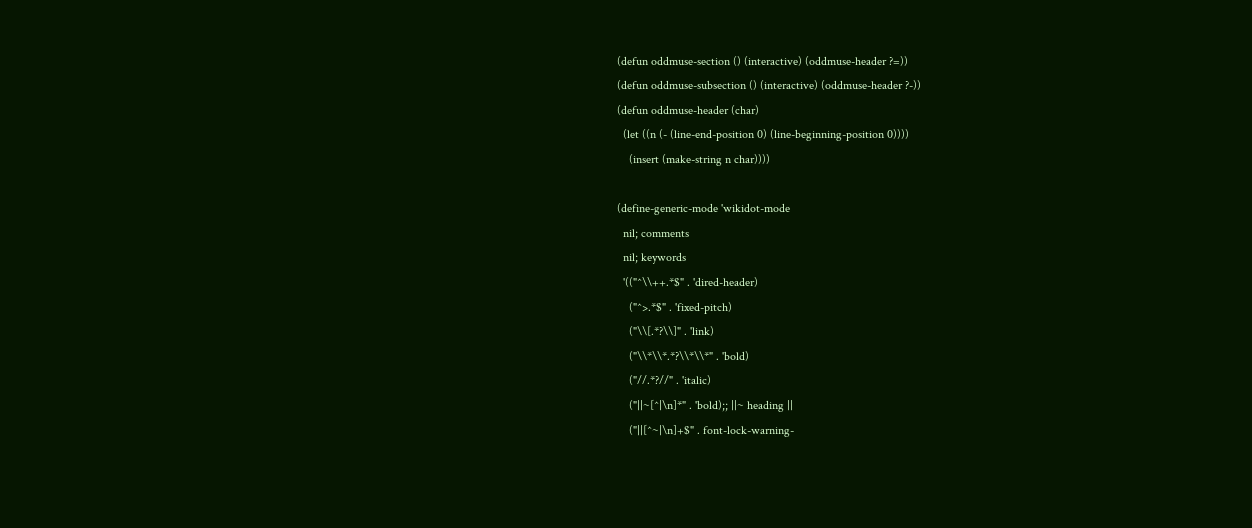(defun oddmuse-section () (interactive) (oddmuse-header ?=))
(defun oddmuse-subsection () (interactive) (oddmuse-header ?-))
(defun oddmuse-header (char)
  (let ((n (- (line-end-position 0) (line-beginning-position 0))))
    (insert (make-string n char))))

(define-generic-mode 'wikidot-mode
  nil; comments
  nil; keywords
  '(("^\\++.*$" . 'dired-header)
    ("^>.*$" . 'fixed-pitch)
    ("\\[.*?\\]" . 'link)
    ("\\*\\*.*?\\*\\*" . 'bold)
    ("//.*?//" . 'italic)
    ("||~[^|\n]*" . 'bold);; ||~ heading ||
    ("||[^~|\n]+$" . font-lock-warning-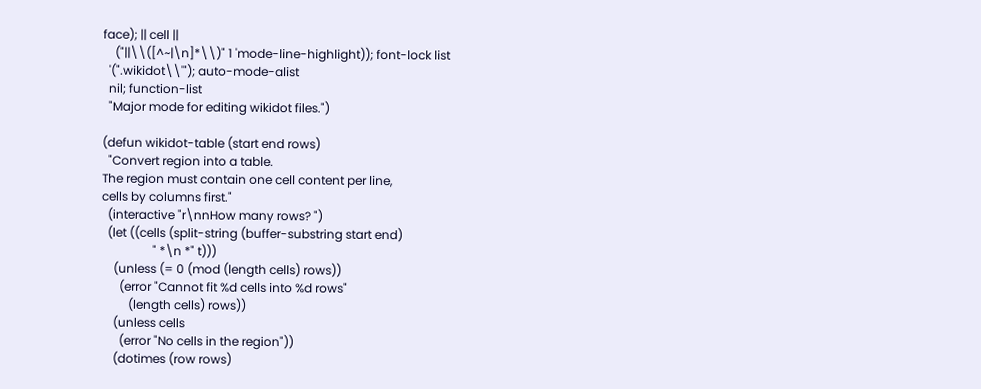face); || cell ||
    ("||\\([^~|\n]*\\)" 1 'mode-line-highlight)); font-lock list
  '(".wikidot\\'"); auto-mode-alist
  nil; function-list
  "Major mode for editing wikidot files.")

(defun wikidot-table (start end rows)
  "Convert region into a table.
The region must contain one cell content per line,
cells by columns first."
  (interactive "r\nnHow many rows? ")
  (let ((cells (split-string (buffer-substring start end)
                 " *\n *" t)))
    (unless (= 0 (mod (length cells) rows))
      (error "Cannot fit %d cells into %d rows"
         (length cells) rows))
    (unless cells
      (error "No cells in the region"))
    (dotimes (row rows)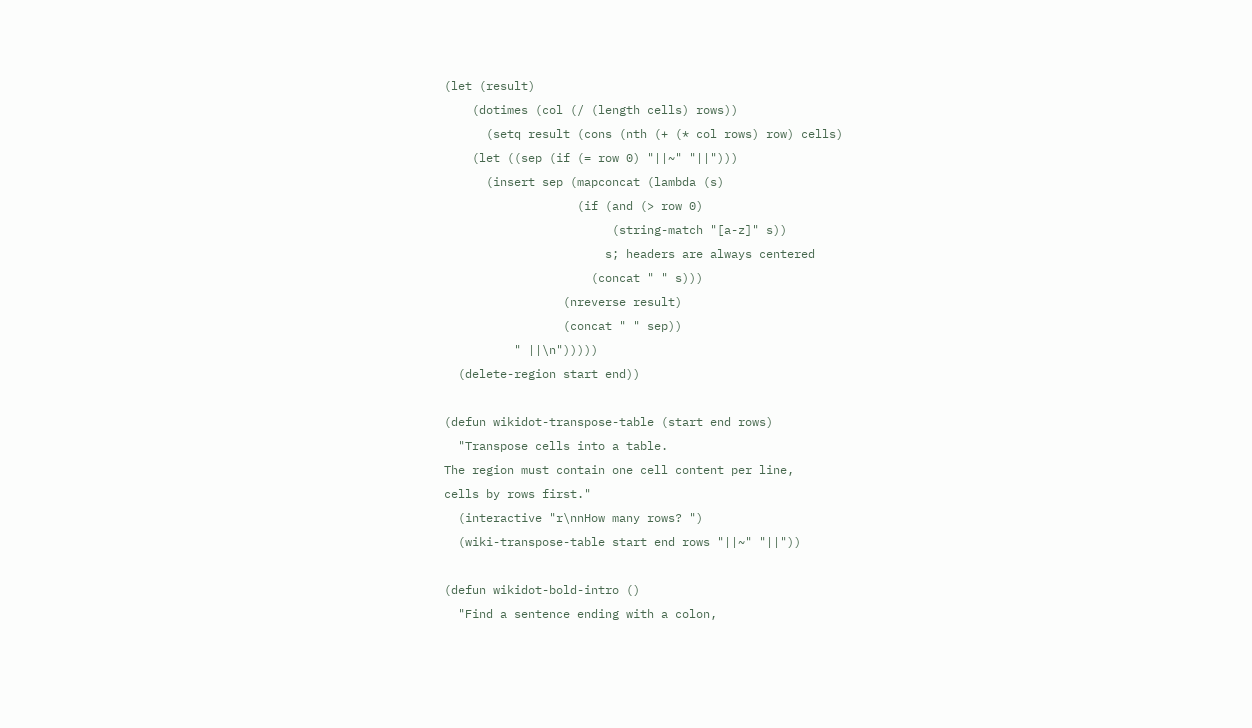(let (result)
    (dotimes (col (/ (length cells) rows))
      (setq result (cons (nth (+ (* col rows) row) cells)
    (let ((sep (if (= row 0) "||~" "||")))
      (insert sep (mapconcat (lambda (s)
                   (if (and (> row 0)
                        (string-match "[a-z]" s))
                       s; headers are always centered
                     (concat " " s)))
                 (nreverse result)
                 (concat " " sep))
          " ||\n")))))
  (delete-region start end))

(defun wikidot-transpose-table (start end rows)
  "Transpose cells into a table.
The region must contain one cell content per line,
cells by rows first."
  (interactive "r\nnHow many rows? ")
  (wiki-transpose-table start end rows "||~" "||"))

(defun wikidot-bold-intro ()
  "Find a sentence ending with a colon,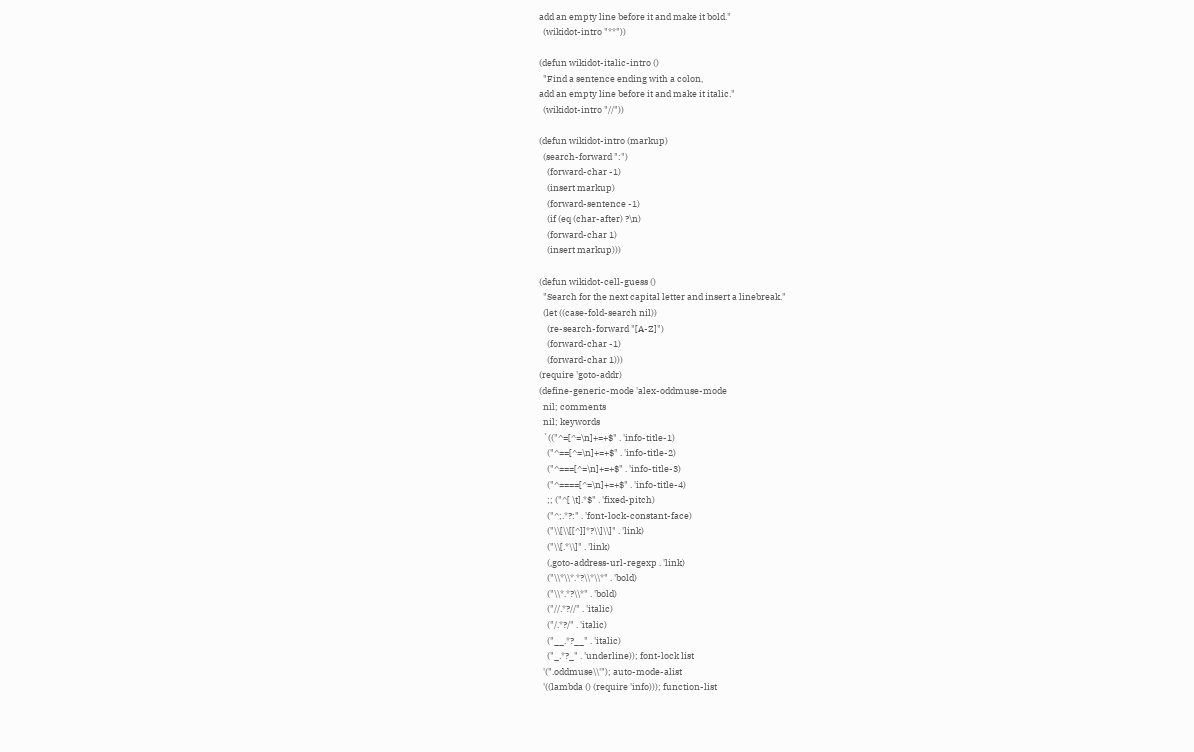add an empty line before it and make it bold."
  (wikidot-intro "**"))

(defun wikidot-italic-intro ()
  "Find a sentence ending with a colon,
add an empty line before it and make it italic."
  (wikidot-intro "//"))

(defun wikidot-intro (markup)
  (search-forward ":")
    (forward-char -1)
    (insert markup)
    (forward-sentence -1)
    (if (eq (char-after) ?\n)
    (forward-char 1)
    (insert markup)))

(defun wikidot-cell-guess ()
  "Search for the next capital letter and insert a linebreak."
  (let ((case-fold-search nil))
    (re-search-forward "[A-Z]")
    (forward-char -1)
    (forward-char 1)))
(require 'goto-addr)
(define-generic-mode 'alex-oddmuse-mode
  nil; comments
  nil; keywords
  `(("^=[^=\n]+=+$" . 'info-title-1)
    ("^==[^=\n]+=+$" . 'info-title-2)
    ("^===[^=\n]+=+$" . 'info-title-3)
    ("^====[^=\n]+=+$" . 'info-title-4)
    ;; ("^[ \t].*$" . 'fixed-pitch)
    ("^;.*?:" . 'font-lock-constant-face)
    ("\\[\\[[^]]*?\\]\\]" . 'link)
    ("\\[.*\\]" . 'link)
    (,goto-address-url-regexp . 'link)
    ("\\*\\*.*?\\*\\*" . 'bold)
    ("\\*.*?\\*" . 'bold)
    ("//.*?//" . 'italic)
    ("/.*?/" . 'italic)
    ("__.*?__" . 'italic)
    ("_.*?_" . 'underline)); font-lock list
  '(".oddmuse\\'"); auto-mode-alist
  '((lambda () (require 'info))); function-list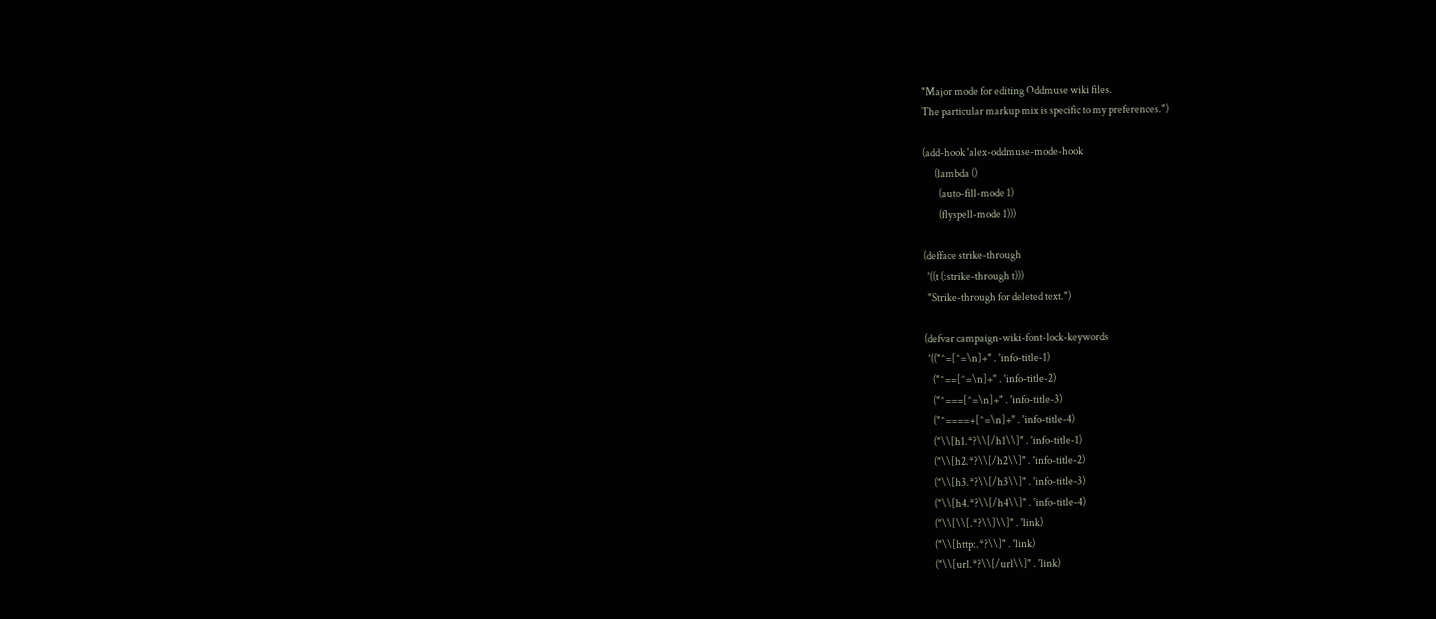"Major mode for editing Oddmuse wiki files.
The particular markup mix is specific to my preferences.")

(add-hook 'alex-oddmuse-mode-hook
      (lambda ()
        (auto-fill-mode 1)
        (flyspell-mode 1)))

(defface strike-through
  '((t (:strike-through t)))
  "Strike-through for deleted text.")

(defvar campaign-wiki-font-lock-keywords
  '(("^=[^=\n]+" . 'info-title-1)
    ("^==[^=\n]+" . 'info-title-2)
    ("^===[^=\n]+" . 'info-title-3)
    ("^====+[^=\n]+" . 'info-title-4)
    ("\\[h1.*?\\[/h1\\]" . 'info-title-1)
    ("\\[h2.*?\\[/h2\\]" . 'info-title-2)
    ("\\[h3.*?\\[/h3\\]" . 'info-title-3)
    ("\\[h4.*?\\[/h4\\]" . 'info-title-4)
    ("\\[\\[.*?\\]\\]" . 'link)
    ("\\[http:.*?\\]" . 'link)
    ("\\[url.*?\\[/url\\]" . 'link)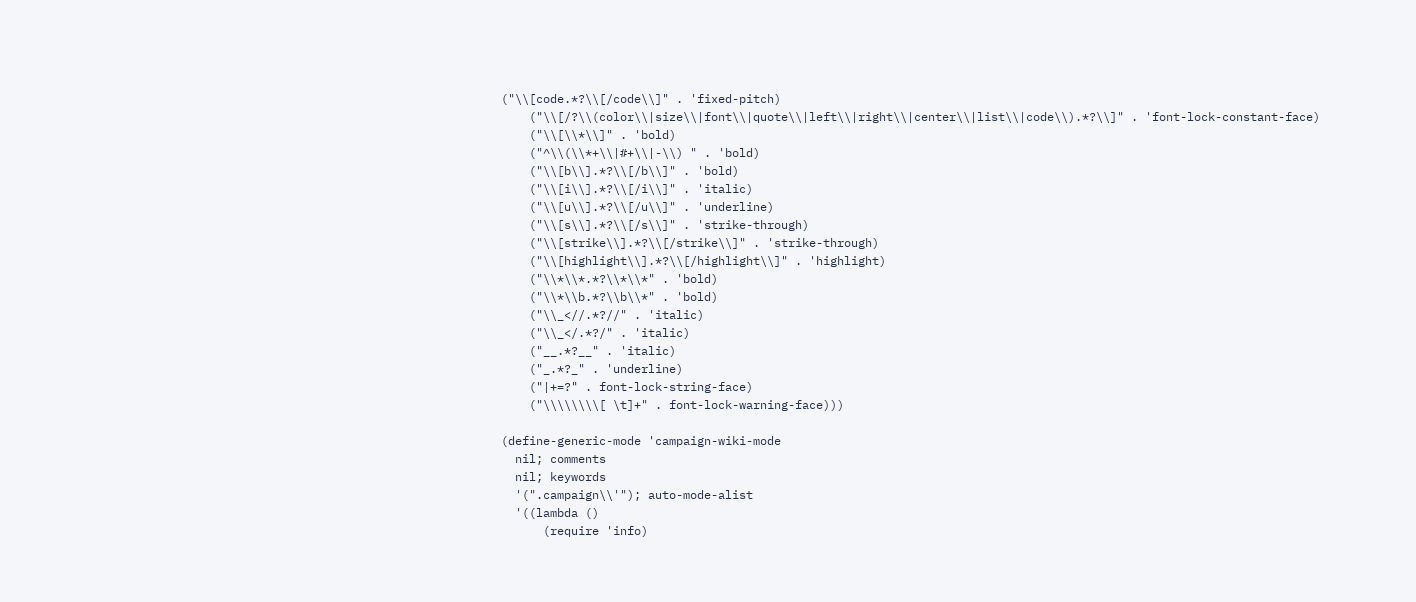("\\[code.*?\\[/code\\]" . 'fixed-pitch)
    ("\\[/?\\(color\\|size\\|font\\|quote\\|left\\|right\\|center\\|list\\|code\\).*?\\]" . 'font-lock-constant-face)
    ("\\[\\*\\]" . 'bold)
    ("^\\(\\*+\\|#+\\|-\\) " . 'bold)
    ("\\[b\\].*?\\[/b\\]" . 'bold)
    ("\\[i\\].*?\\[/i\\]" . 'italic)
    ("\\[u\\].*?\\[/u\\]" . 'underline)
    ("\\[s\\].*?\\[/s\\]" . 'strike-through)
    ("\\[strike\\].*?\\[/strike\\]" . 'strike-through)
    ("\\[highlight\\].*?\\[/highlight\\]" . 'highlight)
    ("\\*\\*.*?\\*\\*" . 'bold)
    ("\\*\\b.*?\\b\\*" . 'bold)
    ("\\_<//.*?//" . 'italic)
    ("\\_</.*?/" . 'italic)
    ("__.*?__" . 'italic)
    ("_.*?_" . 'underline)
    ("|+=?" . font-lock-string-face)
    ("\\\\\\\\[ \t]+" . font-lock-warning-face)))

(define-generic-mode 'campaign-wiki-mode
  nil; comments
  nil; keywords
  '(".campaign\\'"); auto-mode-alist
  '((lambda ()
      (require 'info)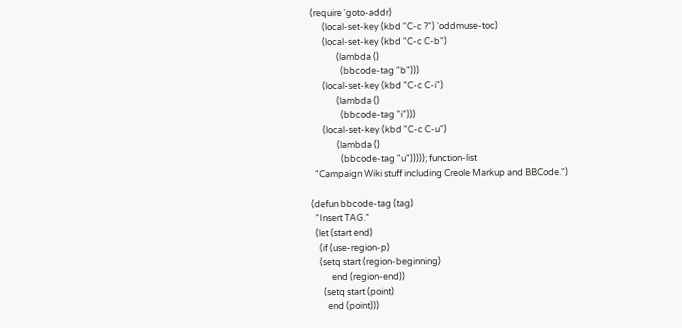(require 'goto-addr)
      (local-set-key (kbd "C-c ?") 'oddmuse-toc)
      (local-set-key (kbd "C-c C-b")
             (lambda ()
               (bbcode-tag "b")))
      (local-set-key (kbd "C-c C-i")
             (lambda ()
               (bbcode-tag "i")))
      (local-set-key (kbd "C-c C-u")
             (lambda ()
               (bbcode-tag "u"))))); function-list
  "Campaign Wiki stuff including Creole Markup and BBCode.")

(defun bbcode-tag (tag)
  "Insert TAG."
  (let (start end)
    (if (use-region-p)
    (setq start (region-beginning)
          end (region-end))
      (setq start (point)
        end (point)))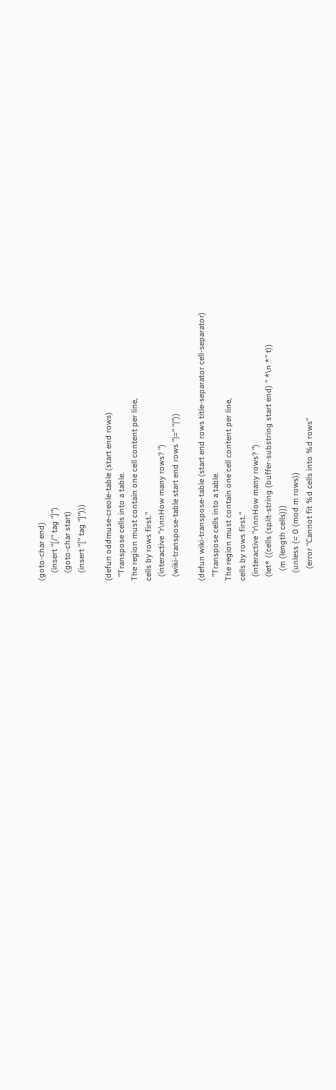(goto-char end)
    (insert "[/" tag "]")
    (goto-char start)
    (insert "[" tag "]")))

(defun oddmuse-creole-table (start end rows)
  "Transpose cells into a table.
The region must contain one cell content per line,
cells by rows first."
  (interactive "r\nnHow many rows? ")
  (wiki-transpose-table start end rows "|=" "|"))

(defun wiki-transpose-table (start end rows title-separator cell-separator)
  "Transpose cells into a table.
The region must contain one cell content per line,
cells by rows first."
  (interactive "r\nnHow many rows? ")
  (let* ((cells (split-string (buffer-substring start end) " *\n *" t))
     (m (length cells)))
    (unless (= 0 (mod m rows))
      (error "Cannot fit %d cells into %d rows"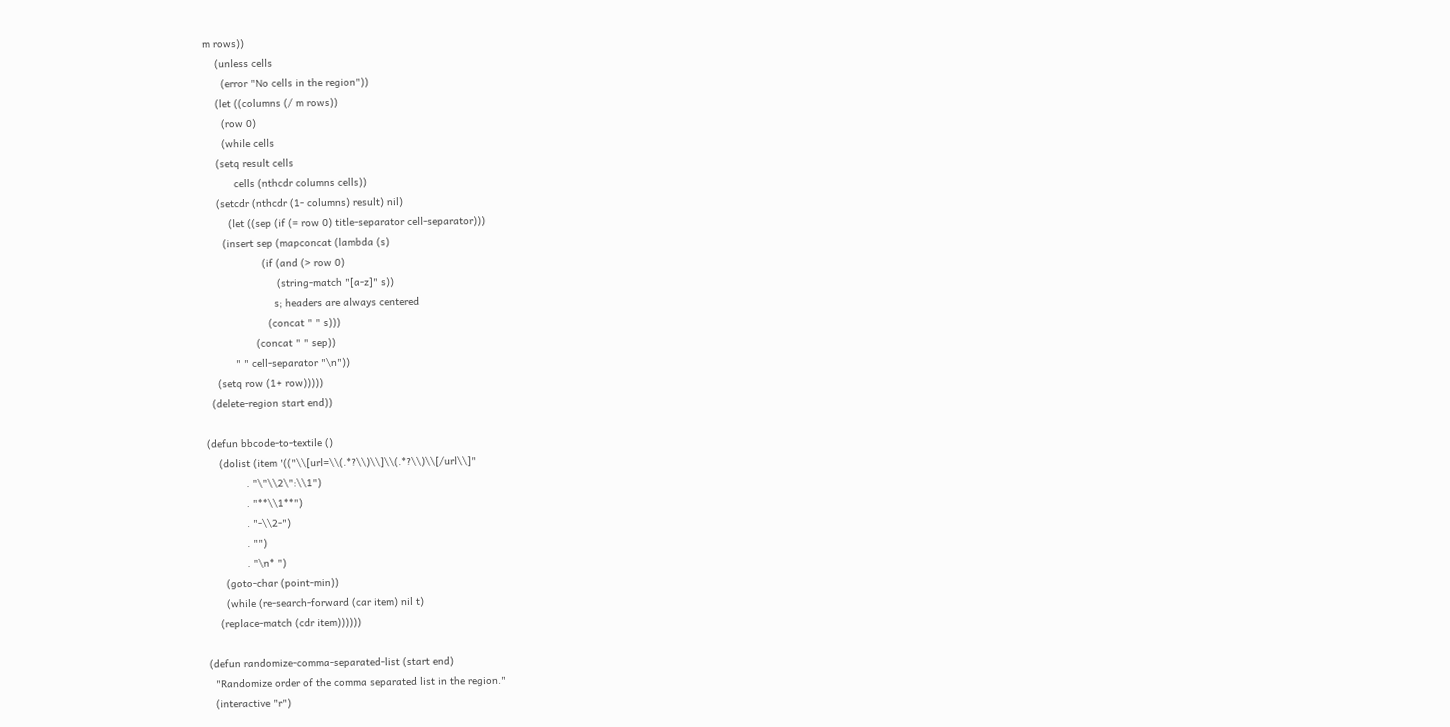m rows))
    (unless cells
      (error "No cells in the region"))
    (let ((columns (/ m rows))
      (row 0)
      (while cells
    (setq result cells
          cells (nthcdr columns cells))
    (setcdr (nthcdr (1- columns) result) nil)
        (let ((sep (if (= row 0) title-separator cell-separator)))
      (insert sep (mapconcat (lambda (s)
                   (if (and (> row 0)
                        (string-match "[a-z]" s))
                       s; headers are always centered
                     (concat " " s)))
                 (concat " " sep))
          " " cell-separator "\n"))
    (setq row (1+ row)))))
  (delete-region start end))

(defun bbcode-to-textile ()
    (dolist (item '(("\\[url=\\(.*?\\)\\]\\(.*?\\)\\[/url\\]"
             . "\"\\2\":\\1")
             . "**\\1**")
             . "-\\2-")
             . "")
             . "\n* ")
      (goto-char (point-min))
      (while (re-search-forward (car item) nil t)
    (replace-match (cdr item))))))

(defun randomize-comma-separated-list (start end)
  "Randomize order of the comma separated list in the region."
  (interactive "r")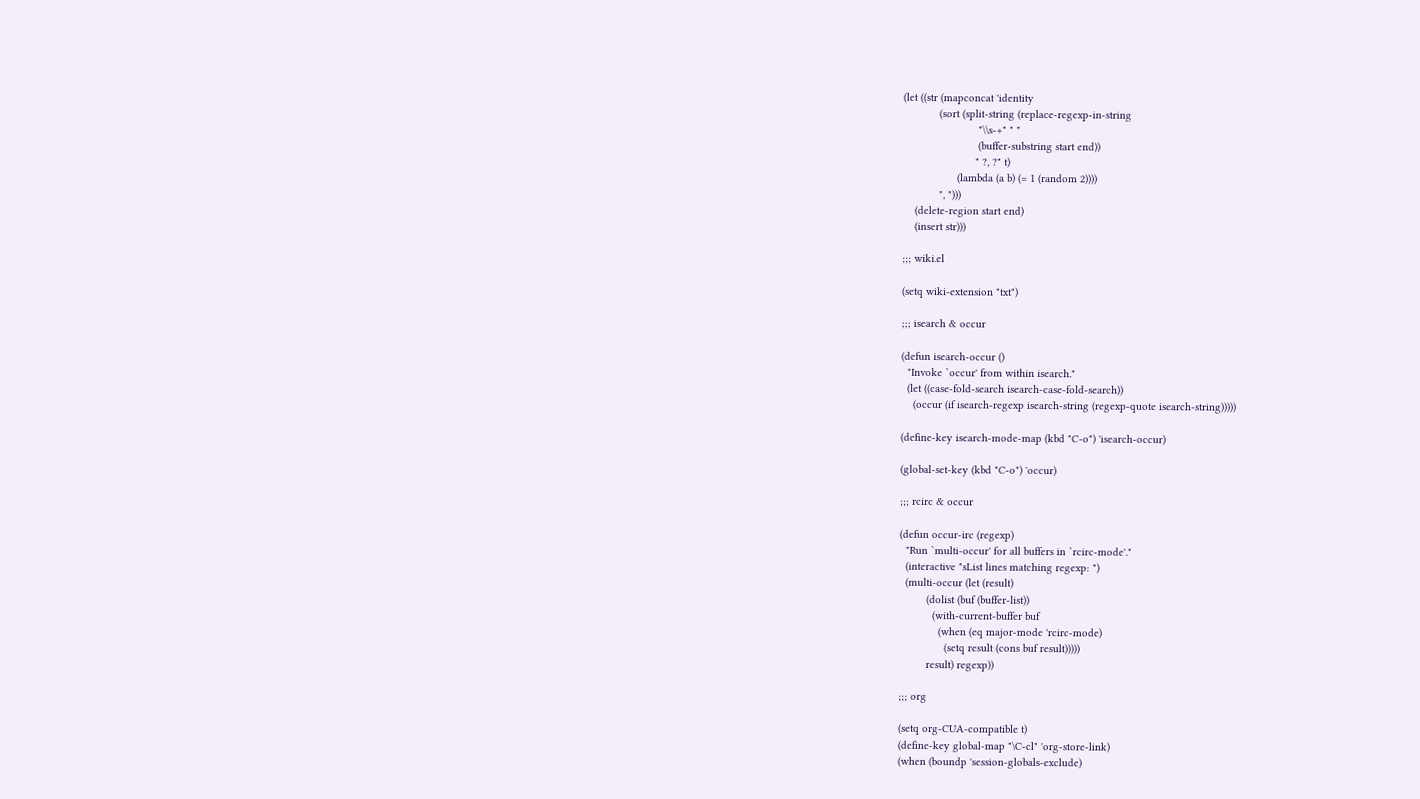(let ((str (mapconcat 'identity
            (sort (split-string (replace-regexp-in-string
                         "\\s-+" " "
                         (buffer-substring start end))
                        " ?, ?" t)
                  (lambda (a b) (= 1 (random 2))))
            ", ")))
    (delete-region start end)
    (insert str)))

;;; wiki.el

(setq wiki-extension "txt")

;;; isearch & occur

(defun isearch-occur ()
  "Invoke `occur' from within isearch."
  (let ((case-fold-search isearch-case-fold-search))
    (occur (if isearch-regexp isearch-string (regexp-quote isearch-string)))))

(define-key isearch-mode-map (kbd "C-o") 'isearch-occur)

(global-set-key (kbd "C-o") 'occur)

;;; rcirc & occur

(defun occur-irc (regexp)
  "Run `multi-occur' for all buffers in `rcirc-mode'."
  (interactive "sList lines matching regexp: ")
  (multi-occur (let (result)
         (dolist (buf (buffer-list))
           (with-current-buffer buf
             (when (eq major-mode 'rcirc-mode)
               (setq result (cons buf result)))))
         result) regexp))

;;; org

(setq org-CUA-compatible t)
(define-key global-map "\C-cl" 'org-store-link)
(when (boundp 'session-globals-exclude)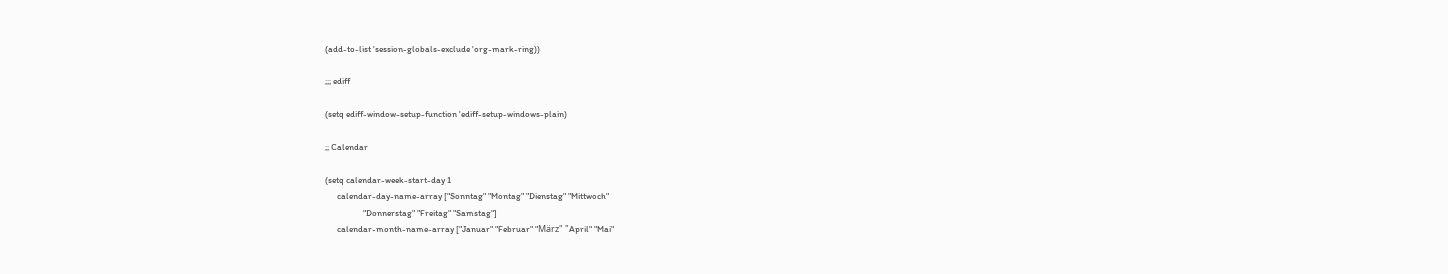(add-to-list 'session-globals-exclude 'org-mark-ring))

;;; ediff

(setq ediff-window-setup-function 'ediff-setup-windows-plain)

;; Calendar

(setq calendar-week-start-day 1
      calendar-day-name-array ["Sonntag" "Montag" "Dienstag" "Mittwoch"
                   "Donnerstag" "Freitag" "Samstag"]
      calendar-month-name-array ["Januar" "Februar" "März" "April" "Mai"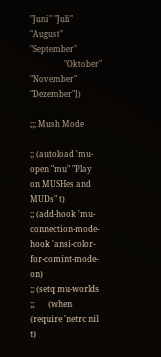"Juni" "Juli" "August" "September"
                 "Oktober" "November" "Dezember"])

;;; Mush Mode

;; (autoload 'mu-open "mu" "Play on MUSHes and MUDs" t)
;; (add-hook 'mu-connection-mode-hook 'ansi-color-for-comint-mode-on)
;; (setq mu-worlds
;;       (when (require 'netrc nil t)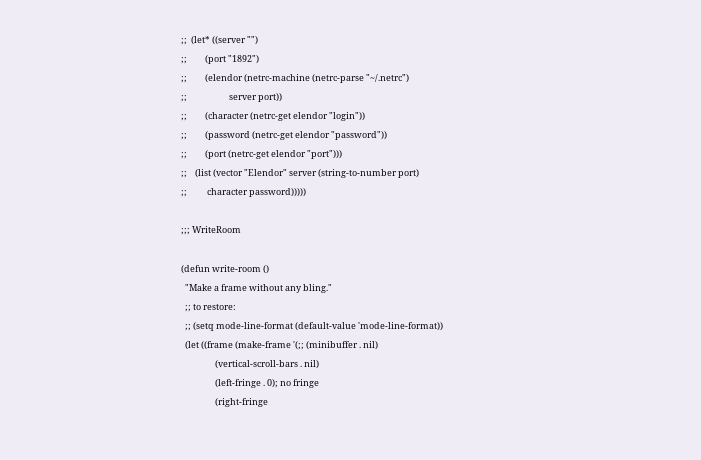;;  (let* ((server "")
;;         (port "1892")
;;         (elendor (netrc-machine (netrc-parse "~/.netrc")
;;                     server port))
;;         (character (netrc-get elendor "login"))
;;         (password (netrc-get elendor "password"))
;;         (port (netrc-get elendor "port")))
;;    (list (vector "Elendor" server (string-to-number port)
;;          character password)))))

;;; WriteRoom

(defun write-room ()
  "Make a frame without any bling."
  ;; to restore:
  ;; (setq mode-line-format (default-value 'mode-line-format))
  (let ((frame (make-frame '(;; (minibuffer . nil)
                 (vertical-scroll-bars . nil)
                 (left-fringe . 0); no fringe
                 (right-fringe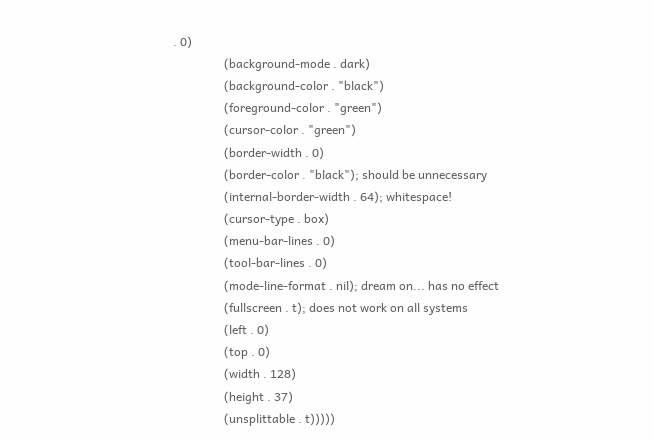. 0)
                 (background-mode . dark)
                 (background-color . "black")
                 (foreground-color . "green")
                 (cursor-color . "green")
                 (border-width . 0)
                 (border-color . "black"); should be unnecessary
                 (internal-border-width . 64); whitespace!
                 (cursor-type . box)
                 (menu-bar-lines . 0)
                 (tool-bar-lines . 0)
                 (mode-line-format . nil); dream on... has no effect
                 (fullscreen . t); does not work on all systems
                 (left . 0)
                 (top . 0)
                 (width . 128)
                 (height . 37)
                 (unsplittable . t)))))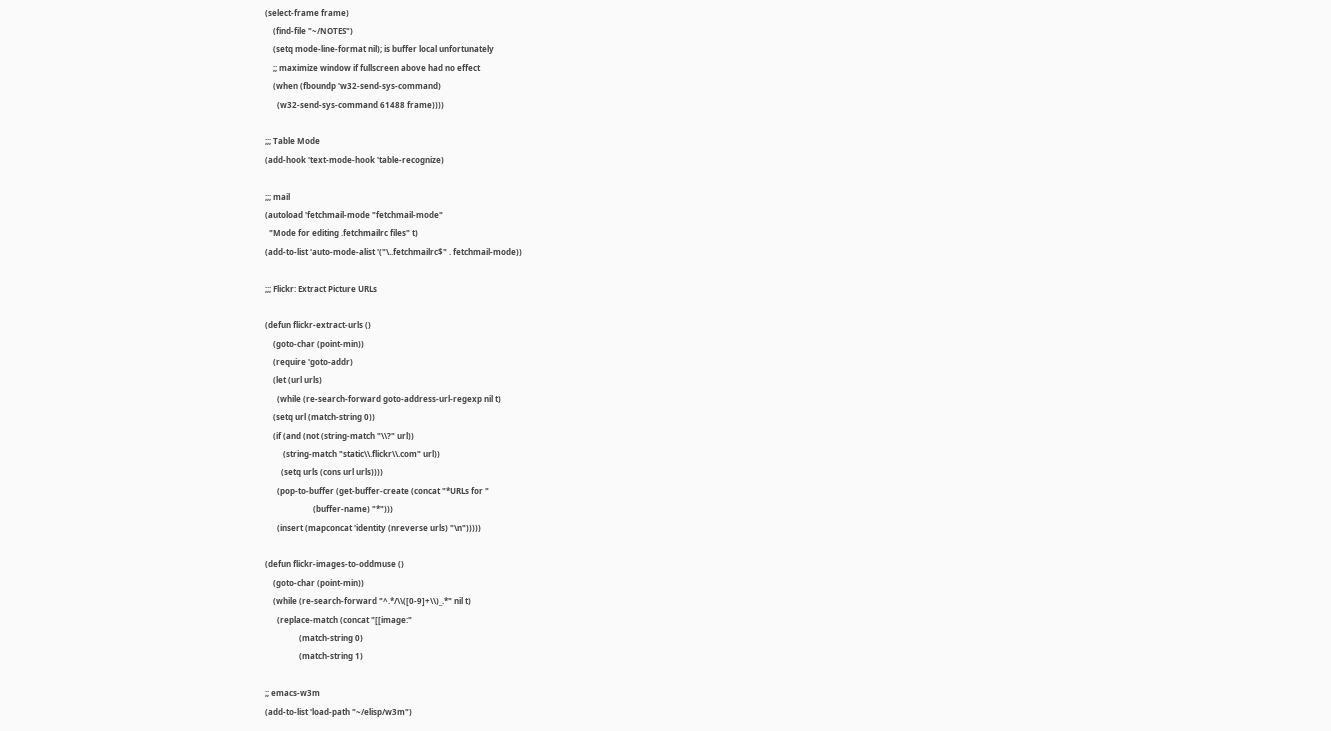(select-frame frame)
    (find-file "~/NOTES")
    (setq mode-line-format nil); is buffer local unfortunately
    ;; maximize window if fullscreen above had no effect
    (when (fboundp 'w32-send-sys-command)
      (w32-send-sys-command 61488 frame))))

;;; Table Mode
(add-hook 'text-mode-hook 'table-recognize)

;;; mail
(autoload 'fetchmail-mode "fetchmail-mode"
  "Mode for editing .fetchmailrc files" t)
(add-to-list 'auto-mode-alist '("\..fetchmailrc$" . fetchmail-mode))

;;; Flickr: Extract Picture URLs

(defun flickr-extract-urls ()
    (goto-char (point-min))
    (require 'goto-addr)
    (let (url urls)
      (while (re-search-forward goto-address-url-regexp nil t)
    (setq url (match-string 0))
    (if (and (not (string-match "\\?" url))
         (string-match "static\\.flickr\\.com" url))
        (setq urls (cons url urls))))
      (pop-to-buffer (get-buffer-create (concat "*URLs for "
                        (buffer-name) "*")))
      (insert (mapconcat 'identity (nreverse urls) "\n")))))

(defun flickr-images-to-oddmuse ()
    (goto-char (point-min))
    (while (re-search-forward "^.*/\\([0-9]+\\)_.*" nil t)
      (replace-match (concat "[[image:"
                 (match-string 0)
                 (match-string 1)

;; emacs-w3m
(add-to-list 'load-path "~/elisp/w3m")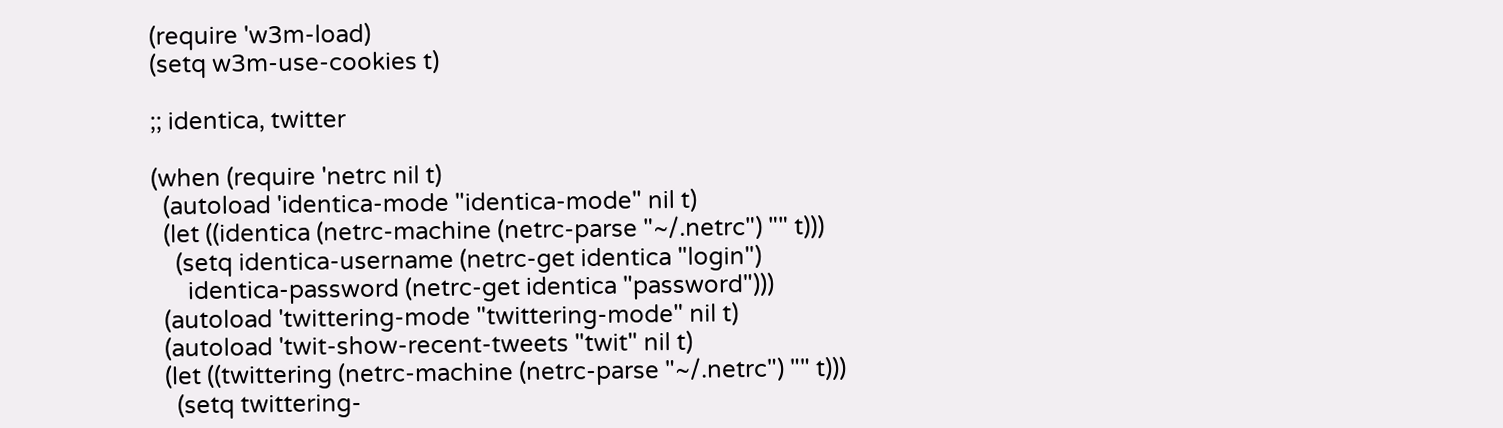(require 'w3m-load)
(setq w3m-use-cookies t)

;; identica, twitter

(when (require 'netrc nil t)
  (autoload 'identica-mode "identica-mode" nil t)
  (let ((identica (netrc-machine (netrc-parse "~/.netrc") "" t)))
    (setq identica-username (netrc-get identica "login")
      identica-password (netrc-get identica "password")))
  (autoload 'twittering-mode "twittering-mode" nil t)
  (autoload 'twit-show-recent-tweets "twit" nil t)
  (let ((twittering (netrc-machine (netrc-parse "~/.netrc") "" t)))
    (setq twittering-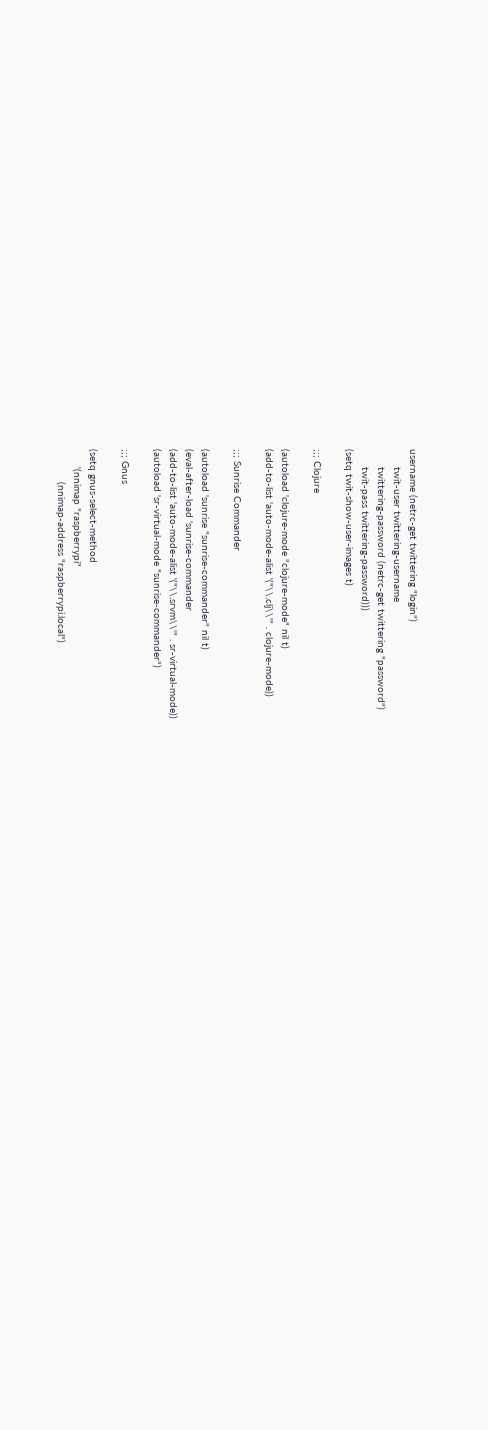username (netrc-get twittering "login")
      twit-user twittering-username
      twittering-password (netrc-get twittering "password")
      twit-pass twittering-password)))
(setq twit-show-user-images t)

;;; Clojure

(autoload 'clojure-mode "clojure-mode" nil t)
(add-to-list 'auto-mode-alist '("\\.clj\\'" . clojure-mode))

;;; Sunrise Commander

(autoload 'sunrise "sunrise-commander" nil t)
(eval-after-load 'sunrise-commander
(add-to-list 'auto-mode-alist '("\\.srvm\\'" . sr-virtual-mode))
(autoload 'sr-virtual-mode "sunrise-commander")

;;; Gnus

(setq gnus-select-method
      '(nnimap "raspberrypi"
           (nnimap-address "raspberrypi.local")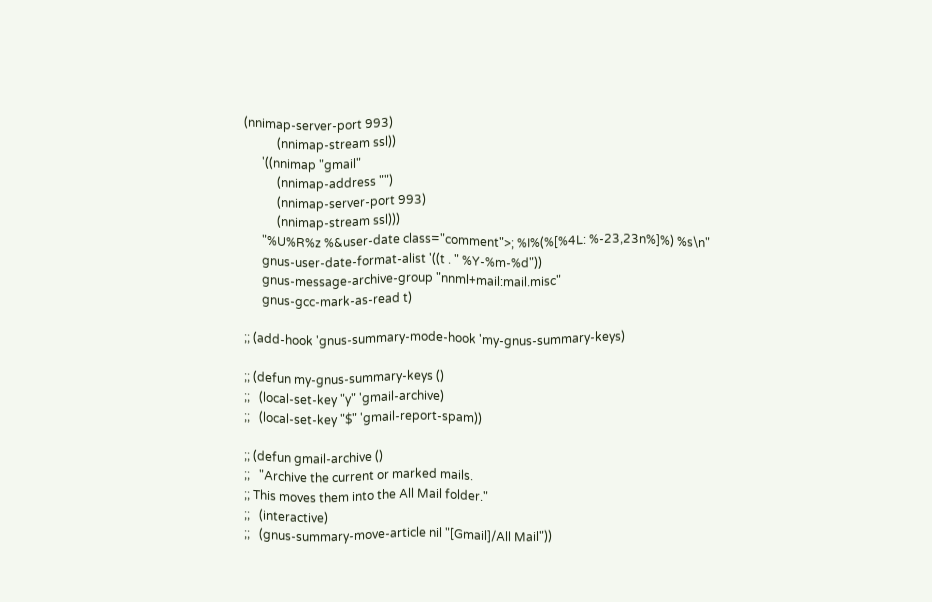(nnimap-server-port 993)
           (nnimap-stream ssl))
      '((nnimap "gmail"
           (nnimap-address "")
           (nnimap-server-port 993)
           (nnimap-stream ssl)))
      "%U%R%z %&user-date class="comment">; %I%(%[%4L: %-23,23n%]%) %s\n"
      gnus-user-date-format-alist '((t . " %Y-%m-%d"))
      gnus-message-archive-group "nnml+mail:mail.misc"
      gnus-gcc-mark-as-read t)

;; (add-hook 'gnus-summary-mode-hook 'my-gnus-summary-keys)

;; (defun my-gnus-summary-keys ()
;;   (local-set-key "y" 'gmail-archive)
;;   (local-set-key "$" 'gmail-report-spam))

;; (defun gmail-archive ()
;;   "Archive the current or marked mails.
;; This moves them into the All Mail folder."
;;   (interactive)
;;   (gnus-summary-move-article nil "[Gmail]/All Mail"))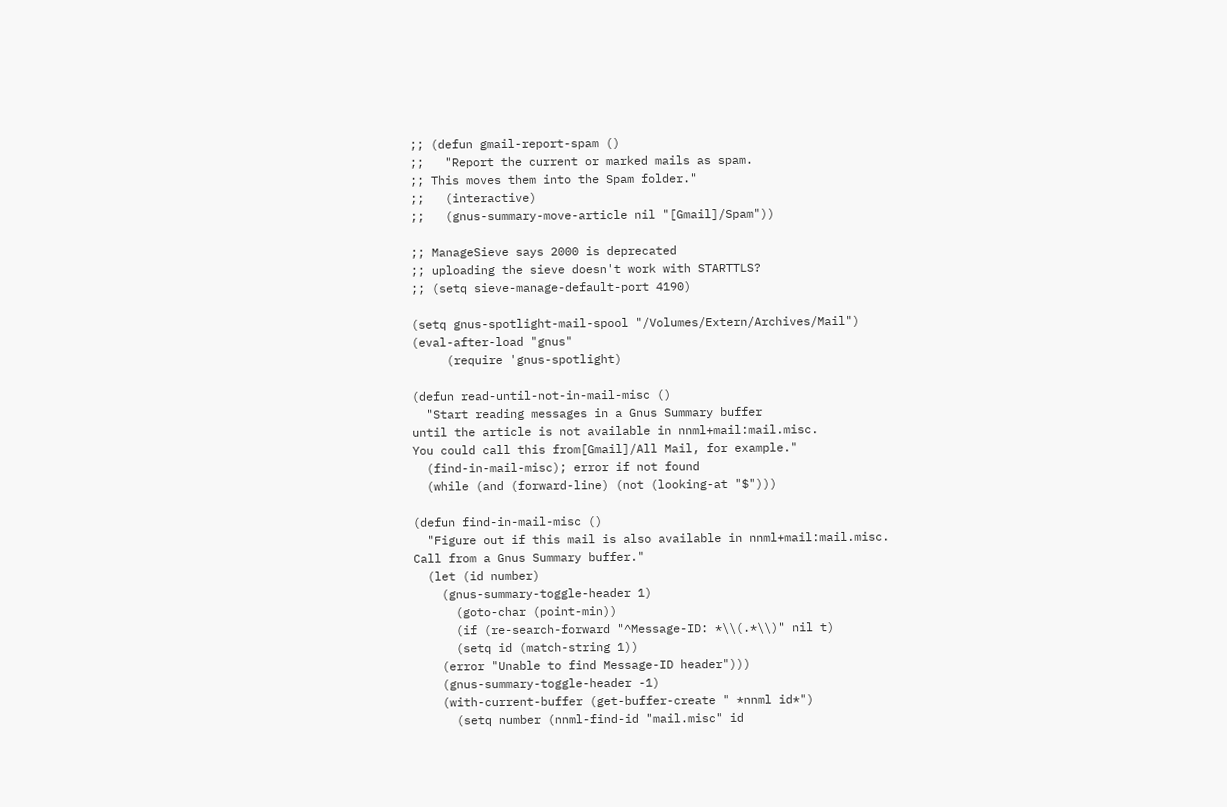;; (defun gmail-report-spam ()
;;   "Report the current or marked mails as spam.
;; This moves them into the Spam folder."
;;   (interactive)
;;   (gnus-summary-move-article nil "[Gmail]/Spam"))

;; ManageSieve says 2000 is deprecated
;; uploading the sieve doesn't work with STARTTLS?
;; (setq sieve-manage-default-port 4190)

(setq gnus-spotlight-mail-spool "/Volumes/Extern/Archives/Mail")
(eval-after-load "gnus"
     (require 'gnus-spotlight)

(defun read-until-not-in-mail-misc ()
  "Start reading messages in a Gnus Summary buffer
until the article is not available in nnml+mail:mail.misc.
You could call this from[Gmail]/All Mail, for example."
  (find-in-mail-misc); error if not found
  (while (and (forward-line) (not (looking-at "$")))

(defun find-in-mail-misc ()
  "Figure out if this mail is also available in nnml+mail:mail.misc.
Call from a Gnus Summary buffer."
  (let (id number)
    (gnus-summary-toggle-header 1)
      (goto-char (point-min))
      (if (re-search-forward "^Message-ID: *\\(.*\\)" nil t)
      (setq id (match-string 1))
    (error "Unable to find Message-ID header")))
    (gnus-summary-toggle-header -1)
    (with-current-buffer (get-buffer-create " *nnml id*")
      (setq number (nnml-find-id "mail.misc" id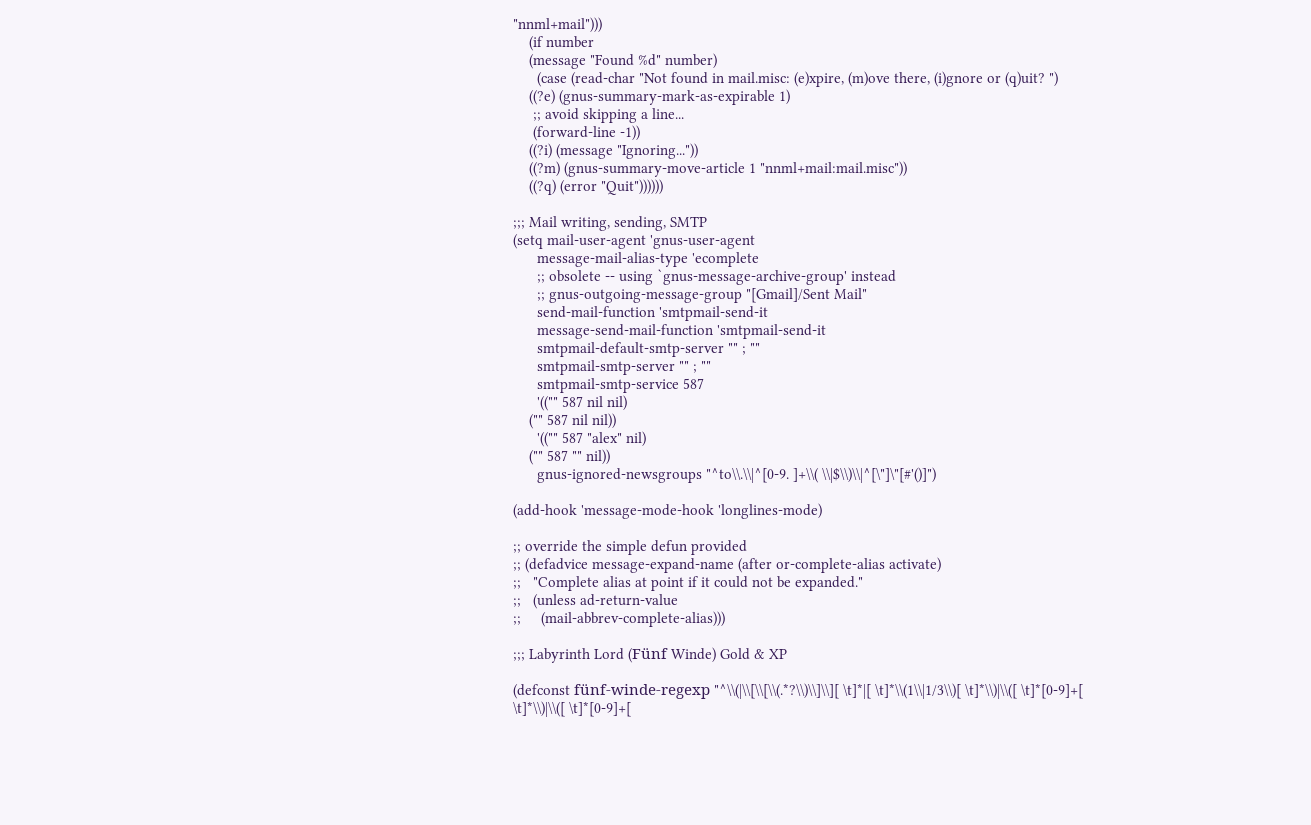"nnml+mail")))
    (if number
    (message "Found %d" number)
      (case (read-char "Not found in mail.misc: (e)xpire, (m)ove there, (i)gnore or (q)uit? ")
    ((?e) (gnus-summary-mark-as-expirable 1)
     ;; avoid skipping a line...
     (forward-line -1))
    ((?i) (message "Ignoring..."))
    ((?m) (gnus-summary-move-article 1 "nnml+mail:mail.misc"))
    ((?q) (error "Quit"))))))

;;; Mail writing, sending, SMTP
(setq mail-user-agent 'gnus-user-agent
      message-mail-alias-type 'ecomplete
      ;; obsolete -- using `gnus-message-archive-group' instead
      ;; gnus-outgoing-message-group "[Gmail]/Sent Mail"
      send-mail-function 'smtpmail-send-it
      message-send-mail-function 'smtpmail-send-it
      smtpmail-default-smtp-server "" ; ""
      smtpmail-smtp-server "" ; ""
      smtpmail-smtp-service 587
      '(("" 587 nil nil)
    ("" 587 nil nil))
      '(("" 587 "alex" nil)
    ("" 587 "" nil))
      gnus-ignored-newsgroups "^to\\.\\|^[0-9. ]+\\( \\|$\\)\\|^[\"]\"[#'()]")

(add-hook 'message-mode-hook 'longlines-mode)

;; override the simple defun provided
;; (defadvice message-expand-name (after or-complete-alias activate)
;;   "Complete alias at point if it could not be expanded."
;;   (unless ad-return-value
;;     (mail-abbrev-complete-alias)))

;;; Labyrinth Lord (Fünf Winde) Gold & XP

(defconst fünf-winde-regexp "^\\(|\\[\\[\\(.*?\\)\\]\\][ \t]*|[ \t]*\\(1\\|1/3\\)[ \t]*\\)|\\([ \t]*[0-9]+[ \t]*\\)|\\([ \t]*[0-9]+[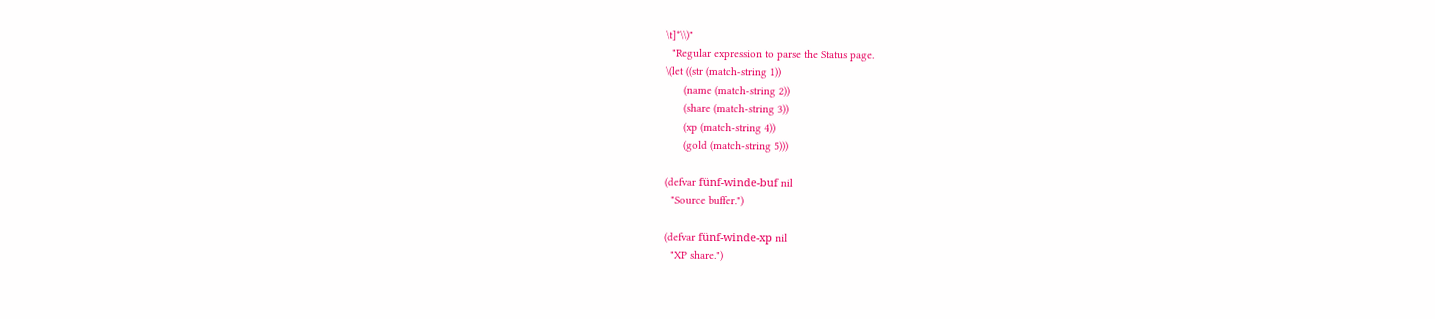\t]*\\)"
  "Regular expression to parse the Status page.
\(let ((str (match-string 1))
      (name (match-string 2))
      (share (match-string 3))
      (xp (match-string 4))
      (gold (match-string 5)))

(defvar fünf-winde-buf nil
  "Source buffer.")

(defvar fünf-winde-xp nil
  "XP share.")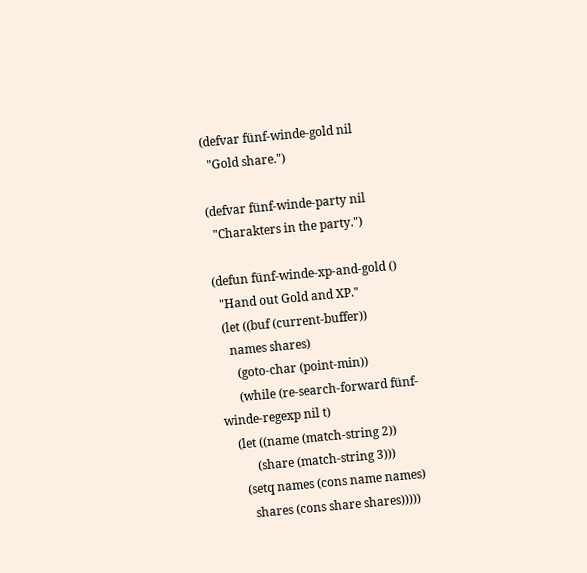(defvar fünf-winde-gold nil
  "Gold share.")

(defvar fünf-winde-party nil
  "Charakters in the party.")

(defun fünf-winde-xp-and-gold ()
  "Hand out Gold and XP."
  (let ((buf (current-buffer))
    names shares)
      (goto-char (point-min))
      (while (re-search-forward fünf-winde-regexp nil t)
    (let ((name (match-string 2))
          (share (match-string 3)))
      (setq names (cons name names)
        shares (cons share shares)))))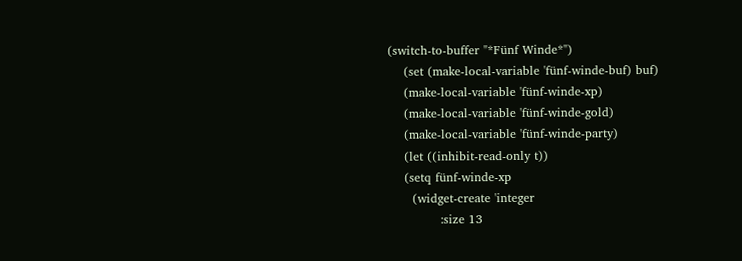(switch-to-buffer "*Fünf Winde*")
    (set (make-local-variable 'fünf-winde-buf) buf)
    (make-local-variable 'fünf-winde-xp)
    (make-local-variable 'fünf-winde-gold)
    (make-local-variable 'fünf-winde-party)
    (let ((inhibit-read-only t))
    (setq fünf-winde-xp
      (widget-create 'integer
             :size 13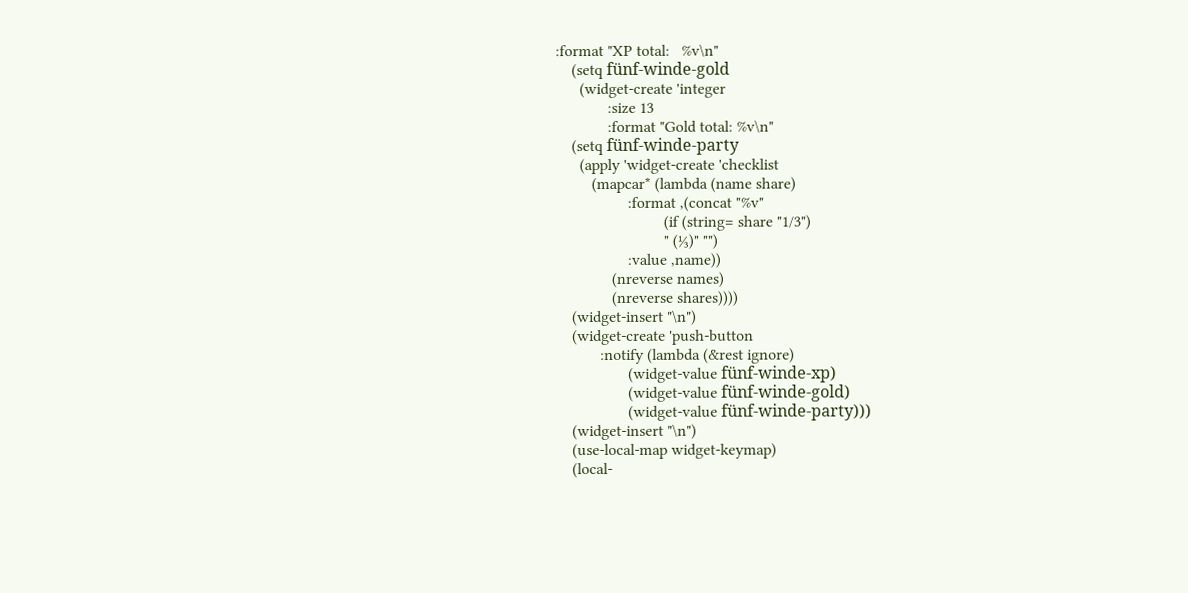:format "XP total:   %v\n"
    (setq fünf-winde-gold
      (widget-create 'integer
             :size 13
             :format "Gold total: %v\n"
    (setq fünf-winde-party
      (apply 'widget-create 'checklist
         (mapcar* (lambda (name share)
                  :format ,(concat "%v"
                           (if (string= share "1/3")
                           " (⅓)" "")
                  :value ,name))
              (nreverse names)
              (nreverse shares))))
    (widget-insert "\n")
    (widget-create 'push-button
           :notify (lambda (&rest ignore)
                  (widget-value fünf-winde-xp)
                  (widget-value fünf-winde-gold)
                  (widget-value fünf-winde-party)))
    (widget-insert "\n")
    (use-local-map widget-keymap)
    (local-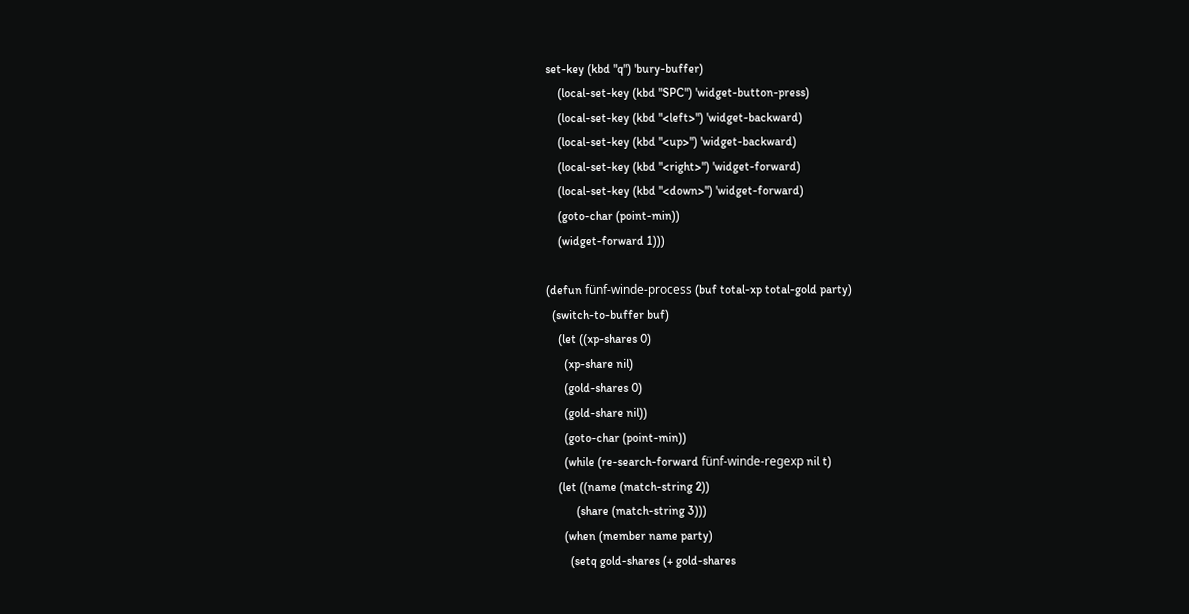set-key (kbd "q") 'bury-buffer)
    (local-set-key (kbd "SPC") 'widget-button-press)
    (local-set-key (kbd "<left>") 'widget-backward)
    (local-set-key (kbd "<up>") 'widget-backward)
    (local-set-key (kbd "<right>") 'widget-forward)
    (local-set-key (kbd "<down>") 'widget-forward)
    (goto-char (point-min))
    (widget-forward 1)))

(defun fünf-winde-process (buf total-xp total-gold party)
  (switch-to-buffer buf)
    (let ((xp-shares 0)
      (xp-share nil)
      (gold-shares 0)
      (gold-share nil))
      (goto-char (point-min))
      (while (re-search-forward fünf-winde-regexp nil t)
    (let ((name (match-string 2))
          (share (match-string 3)))
      (when (member name party)
        (setq gold-shares (+ gold-shares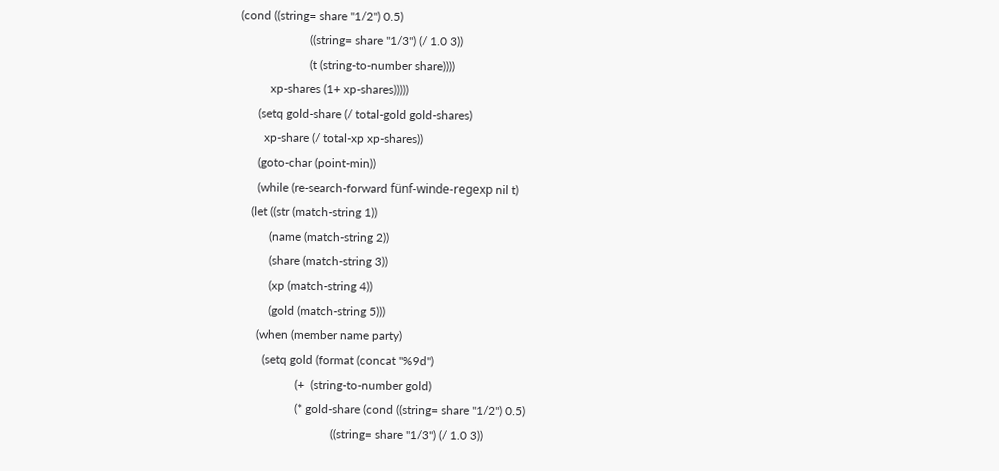(cond ((string= share "1/2") 0.5)
                       ((string= share "1/3") (/ 1.0 3))
                       (t (string-to-number share))))
          xp-shares (1+ xp-shares)))))
      (setq gold-share (/ total-gold gold-shares)
        xp-share (/ total-xp xp-shares))
      (goto-char (point-min))
      (while (re-search-forward fünf-winde-regexp nil t)
    (let ((str (match-string 1))
          (name (match-string 2))
          (share (match-string 3))
          (xp (match-string 4))
          (gold (match-string 5)))
      (when (member name party)
        (setq gold (format (concat "%9d")
                   (+  (string-to-number gold)
                   (* gold-share (cond ((string= share "1/2") 0.5)
                               ((string= share "1/3") (/ 1.0 3))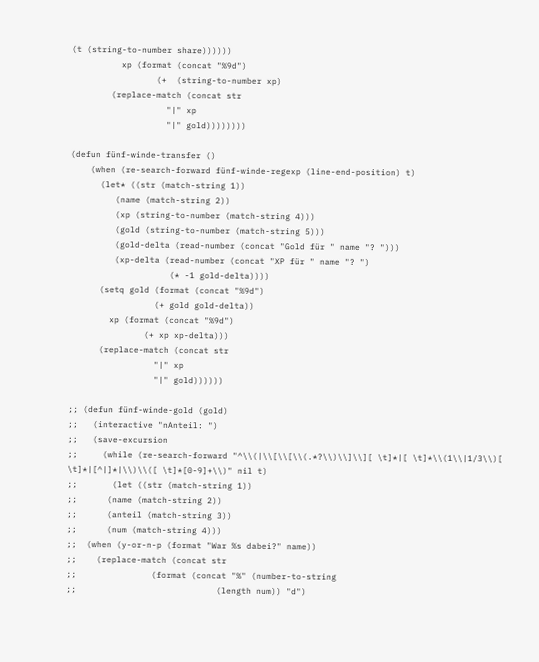(t (string-to-number share))))))
          xp (format (concat "%9d")
                 (+  (string-to-number xp)
        (replace-match (concat str
                   "|" xp
                   "|" gold))))))))

(defun fünf-winde-transfer ()
    (when (re-search-forward fünf-winde-regexp (line-end-position) t)
      (let* ((str (match-string 1))
         (name (match-string 2))
         (xp (string-to-number (match-string 4)))
         (gold (string-to-number (match-string 5)))
         (gold-delta (read-number (concat "Gold für " name "? ")))
         (xp-delta (read-number (concat "XP für " name "? ")
                    (* -1 gold-delta))))
      (setq gold (format (concat "%9d")
                 (+ gold gold-delta))
        xp (format (concat "%9d")
               (+ xp xp-delta)))
      (replace-match (concat str
                 "|" xp
                 "|" gold))))))

;; (defun fünf-winde-gold (gold)
;;   (interactive "nAnteil: ")
;;   (save-excursion
;;     (while (re-search-forward "^\\(|\\[\\[\\(.*?\\)\\]\\][ \t]*|[ \t]*\\(1\\|1/3\\)[ \t]*|[^|]*|\\)\\([ \t]*[0-9]+\\)" nil t)
;;       (let ((str (match-string 1))
;;      (name (match-string 2))
;;      (anteil (match-string 3))
;;      (num (match-string 4)))
;;  (when (y-or-n-p (format "War %s dabei?" name))
;;    (replace-match (concat str
;;               (format (concat "%" (number-to-string
;;                            (length num)) "d")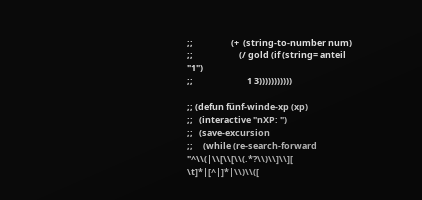;;                   (+  (string-to-number num)
;;                       (/ gold (if (string= anteil "1")
;;                           1 3)))))))))))

;; (defun fünf-winde-xp (xp)
;;   (interactive "nXP: ")
;;   (save-excursion
;;     (while (re-search-forward "^\\(|\\[\\[\\(.*?\\)\\]\\][ \t]*|[^|]*|\\)\\([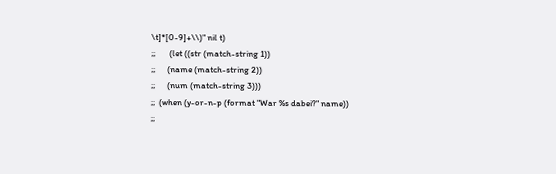\t]*[0-9]+\\)" nil t)
;;       (let ((str (match-string 1))
;;      (name (match-string 2))
;;      (num (match-string 3)))
;;  (when (y-or-n-p (format "War %s dabei?" name))
;;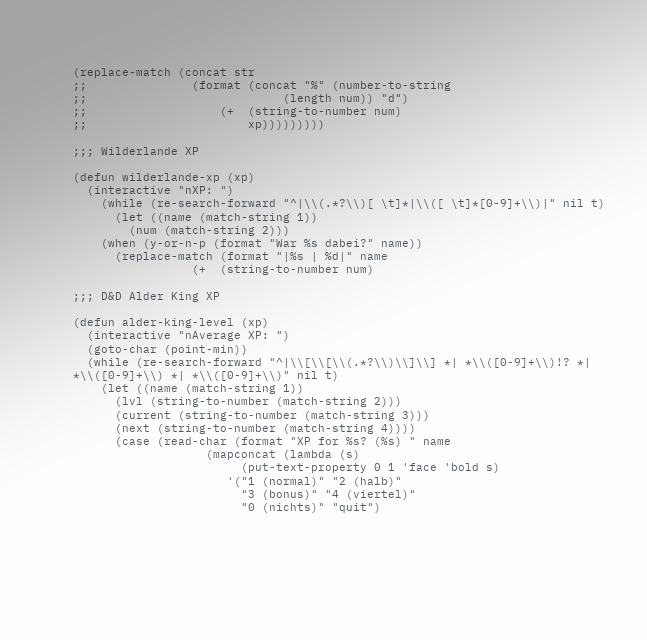(replace-match (concat str
;;               (format (concat "%" (number-to-string
;;                            (length num)) "d")
;;                   (+  (string-to-number num)
;;                       xp)))))))))

;;; Wilderlande XP

(defun wilderlande-xp (xp)
  (interactive "nXP: ")
    (while (re-search-forward "^|\\(.*?\\)[ \t]*|\\([ \t]*[0-9]+\\)|" nil t)
      (let ((name (match-string 1))
        (num (match-string 2)))
    (when (y-or-n-p (format "War %s dabei?" name))
      (replace-match (format "|%s | %d|" name
                 (+  (string-to-number num)

;;; D&D Alder King XP

(defun alder-king-level (xp)
  (interactive "nAverage XP: ")
  (goto-char (point-min))
  (while (re-search-forward "^|\\[\\[\\(.*?\\)\\]\\] *| *\\([0-9]+\\)!? *| *\\([0-9]+\\) *| *\\([0-9]+\\)" nil t)
    (let ((name (match-string 1))
      (lvl (string-to-number (match-string 2)))
      (current (string-to-number (match-string 3)))
      (next (string-to-number (match-string 4))))
      (case (read-char (format "XP for %s? (%s) " name
                   (mapconcat (lambda (s)
                        (put-text-property 0 1 'face 'bold s)
                      '("1 (normal)" "2 (halb)"
                        "3 (bonus)" "4 (viertel)"
                        "0 (nichts)" "quit")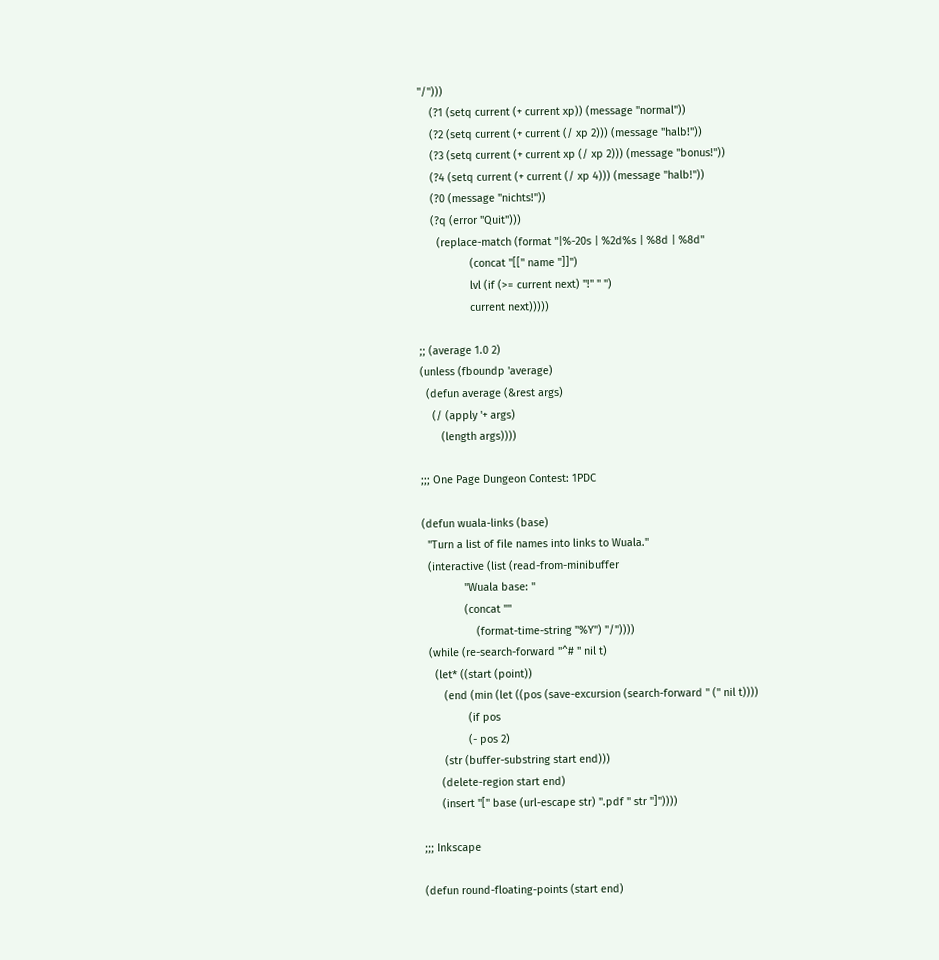"/")))
    (?1 (setq current (+ current xp)) (message "normal"))
    (?2 (setq current (+ current (/ xp 2))) (message "halb!"))
    (?3 (setq current (+ current xp (/ xp 2))) (message "bonus!"))
    (?4 (setq current (+ current (/ xp 4))) (message "halb!"))
    (?0 (message "nichts!"))
    (?q (error "Quit")))
      (replace-match (format "|%-20s | %2d%s | %8d | %8d"
                 (concat "[[" name "]]")
                 lvl (if (>= current next) "!" " ")
                 current next)))))

;; (average 1.0 2)
(unless (fboundp 'average)
  (defun average (&rest args)
    (/ (apply '+ args)
       (length args))))

;;; One Page Dungeon Contest: 1PDC

(defun wuala-links (base)
  "Turn a list of file names into links to Wuala."
  (interactive (list (read-from-minibuffer
              "Wuala base: "
              (concat ""
                  (format-time-string "%Y") "/"))))
  (while (re-search-forward "^# " nil t)
    (let* ((start (point))
       (end (min (let ((pos (save-excursion (search-forward " (" nil t))))
               (if pos
               (- pos 2)
       (str (buffer-substring start end)))
      (delete-region start end)
      (insert "[" base (url-escape str) ".pdf " str "]"))))

;;; Inkscape

(defun round-floating-points (start end)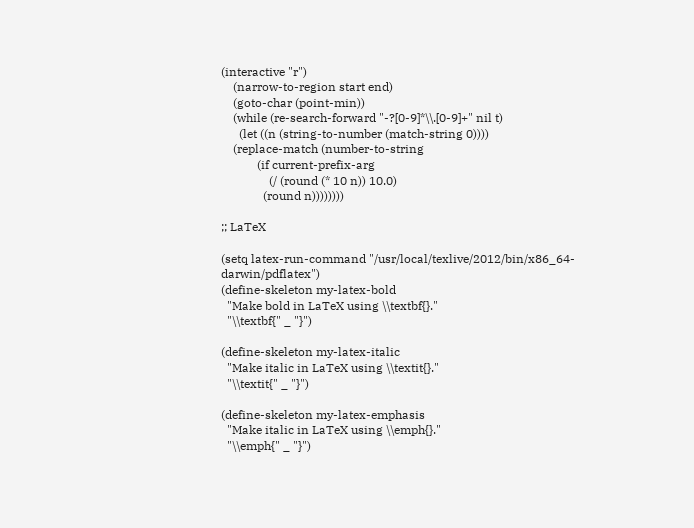(interactive "r")
    (narrow-to-region start end)
    (goto-char (point-min))
    (while (re-search-forward "-?[0-9]*\\.[0-9]+" nil t)
      (let ((n (string-to-number (match-string 0))))
    (replace-match (number-to-string
            (if current-prefix-arg
                (/ (round (* 10 n)) 10.0)
              (round n))))))))

;; LaTeX

(setq latex-run-command "/usr/local/texlive/2012/bin/x86_64-darwin/pdflatex")
(define-skeleton my-latex-bold
  "Make bold in LaTeX using \\textbf{}."
  "\\textbf{" _ "}")

(define-skeleton my-latex-italic
  "Make italic in LaTeX using \\textit{}."
  "\\textit{" _ "}")

(define-skeleton my-latex-emphasis
  "Make italic in LaTeX using \\emph{}."
  "\\emph{" _ "}")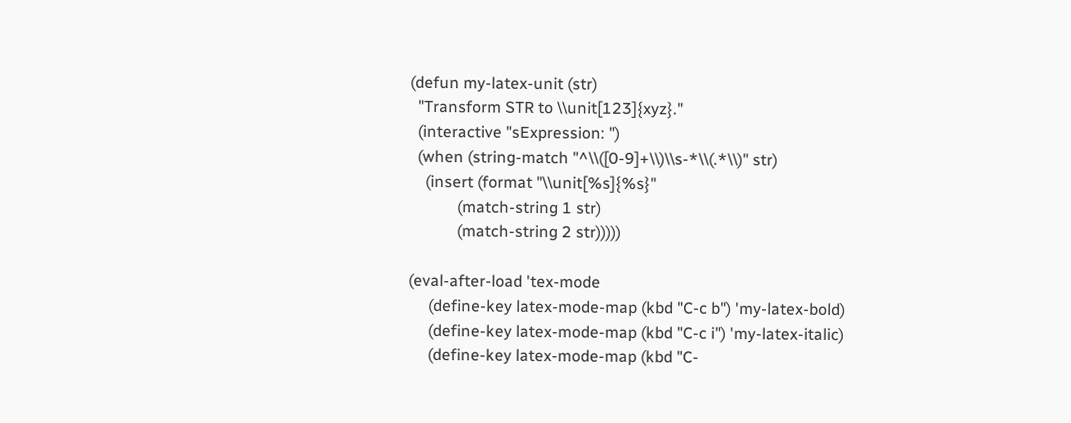(defun my-latex-unit (str)
  "Transform STR to \\unit[123]{xyz}."
  (interactive "sExpression: ")
  (when (string-match "^\\([0-9]+\\)\\s-*\\(.*\\)" str)
    (insert (format "\\unit[%s]{%s}"
            (match-string 1 str)
            (match-string 2 str)))))

(eval-after-load 'tex-mode
     (define-key latex-mode-map (kbd "C-c b") 'my-latex-bold)
     (define-key latex-mode-map (kbd "C-c i") 'my-latex-italic)
     (define-key latex-mode-map (kbd "C-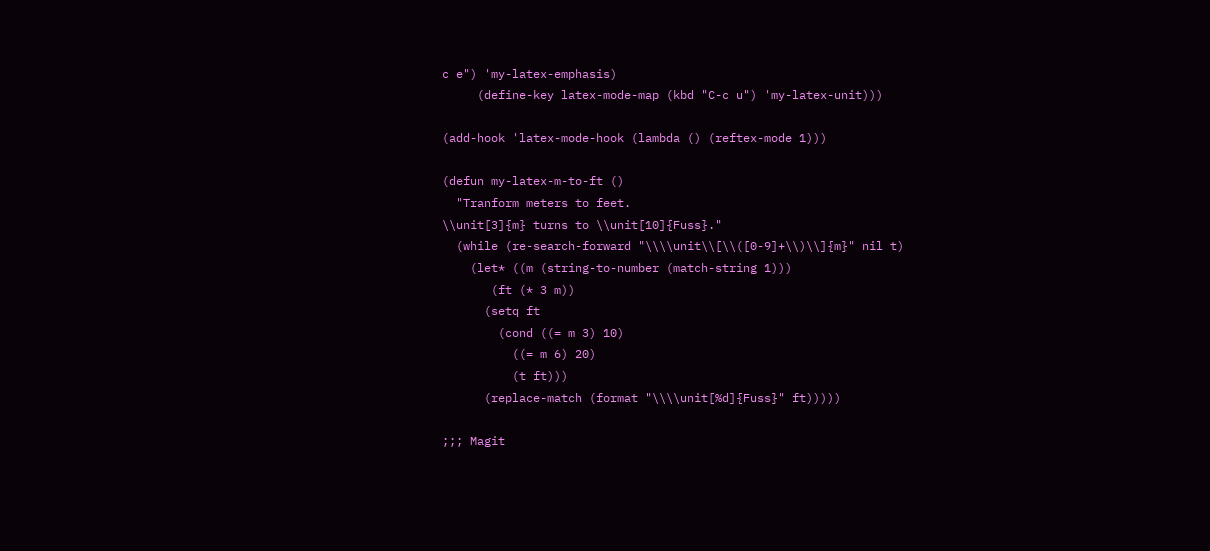c e") 'my-latex-emphasis)
     (define-key latex-mode-map (kbd "C-c u") 'my-latex-unit)))

(add-hook 'latex-mode-hook (lambda () (reftex-mode 1)))

(defun my-latex-m-to-ft ()
  "Tranform meters to feet.
\\unit[3]{m} turns to \\unit[10]{Fuss}."
  (while (re-search-forward "\\\\unit\\[\\([0-9]+\\)\\]{m}" nil t)
    (let* ((m (string-to-number (match-string 1)))
       (ft (* 3 m))
      (setq ft
        (cond ((= m 3) 10)
          ((= m 6) 20)
          (t ft)))
      (replace-match (format "\\\\unit[%d]{Fuss}" ft)))))

;;; Magit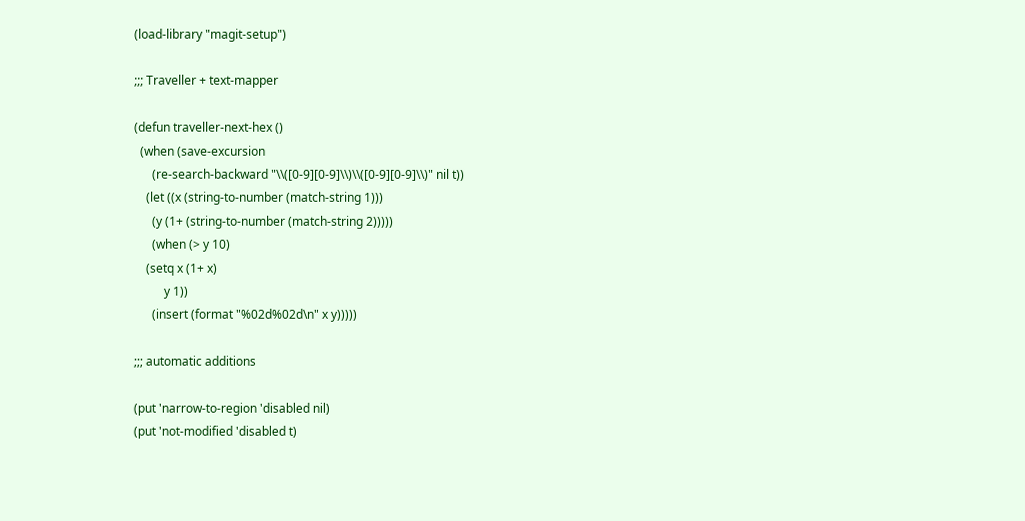(load-library "magit-setup")

;;; Traveller + text-mapper

(defun traveller-next-hex ()
  (when (save-excursion
      (re-search-backward "\\([0-9][0-9]\\)\\([0-9][0-9]\\)" nil t))
    (let ((x (string-to-number (match-string 1)))
      (y (1+ (string-to-number (match-string 2)))))
      (when (> y 10)
    (setq x (1+ x)
          y 1))
      (insert (format "%02d%02d\n" x y)))))

;;; automatic additions

(put 'narrow-to-region 'disabled nil)
(put 'not-modified 'disabled t)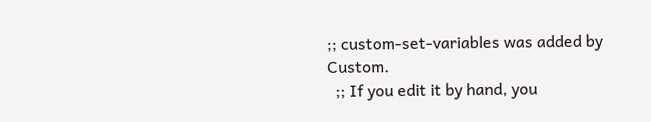;; custom-set-variables was added by Custom.
  ;; If you edit it by hand, you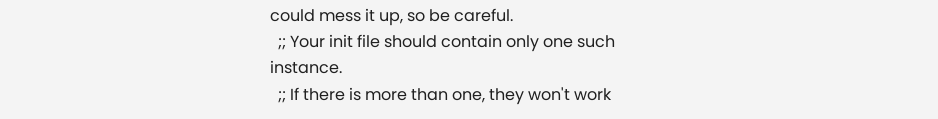could mess it up, so be careful.
  ;; Your init file should contain only one such instance.
  ;; If there is more than one, they won't work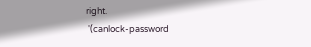right.
 '(canlock-password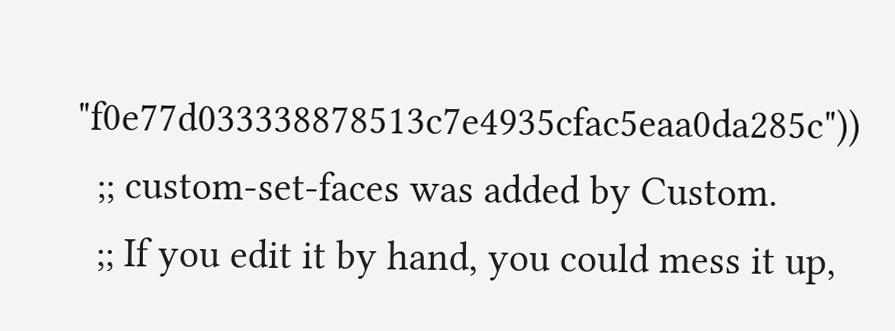"f0e77d033338878513c7e4935cfac5eaa0da285c"))
  ;; custom-set-faces was added by Custom.
  ;; If you edit it by hand, you could mess it up,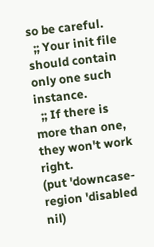so be careful.
  ;; Your init file should contain only one such instance.
  ;; If there is more than one, they won't work right.
(put 'downcase-region 'disabled nil)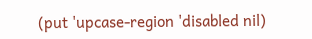(put 'upcase-region 'disabled nil)